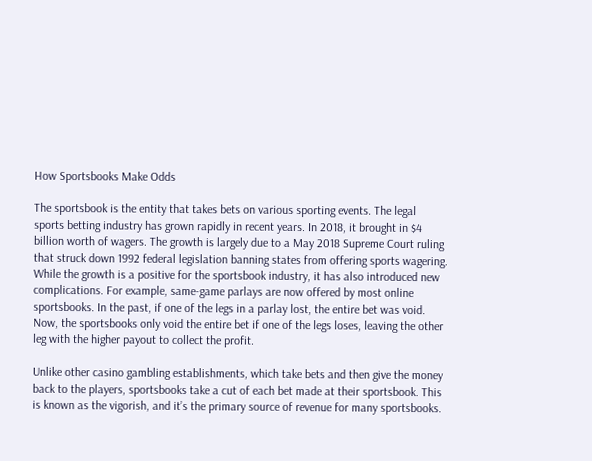How Sportsbooks Make Odds

The sportsbook is the entity that takes bets on various sporting events. The legal sports betting industry has grown rapidly in recent years. In 2018, it brought in $4 billion worth of wagers. The growth is largely due to a May 2018 Supreme Court ruling that struck down 1992 federal legislation banning states from offering sports wagering. While the growth is a positive for the sportsbook industry, it has also introduced new complications. For example, same-game parlays are now offered by most online sportsbooks. In the past, if one of the legs in a parlay lost, the entire bet was void. Now, the sportsbooks only void the entire bet if one of the legs loses, leaving the other leg with the higher payout to collect the profit.

Unlike other casino gambling establishments, which take bets and then give the money back to the players, sportsbooks take a cut of each bet made at their sportsbook. This is known as the vigorish, and it’s the primary source of revenue for many sportsbooks.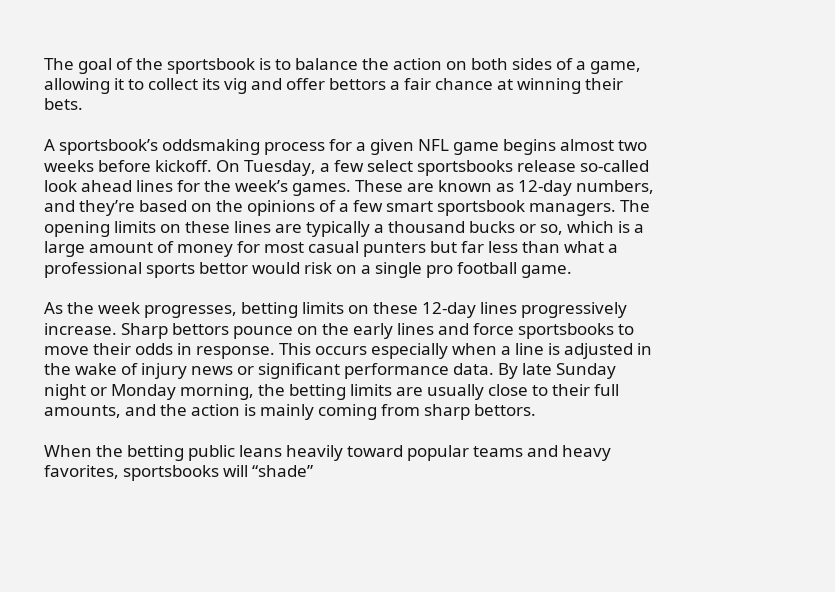The goal of the sportsbook is to balance the action on both sides of a game, allowing it to collect its vig and offer bettors a fair chance at winning their bets.

A sportsbook’s oddsmaking process for a given NFL game begins almost two weeks before kickoff. On Tuesday, a few select sportsbooks release so-called look ahead lines for the week’s games. These are known as 12-day numbers, and they’re based on the opinions of a few smart sportsbook managers. The opening limits on these lines are typically a thousand bucks or so, which is a large amount of money for most casual punters but far less than what a professional sports bettor would risk on a single pro football game.

As the week progresses, betting limits on these 12-day lines progressively increase. Sharp bettors pounce on the early lines and force sportsbooks to move their odds in response. This occurs especially when a line is adjusted in the wake of injury news or significant performance data. By late Sunday night or Monday morning, the betting limits are usually close to their full amounts, and the action is mainly coming from sharp bettors.

When the betting public leans heavily toward popular teams and heavy favorites, sportsbooks will “shade”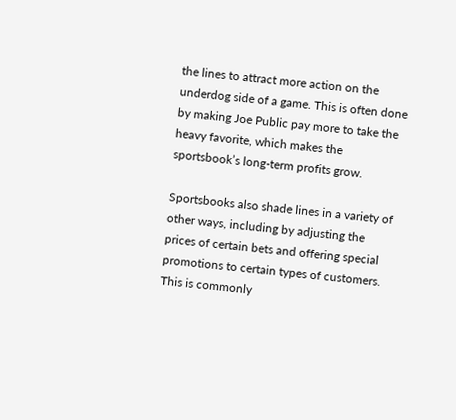the lines to attract more action on the underdog side of a game. This is often done by making Joe Public pay more to take the heavy favorite, which makes the sportsbook’s long-term profits grow.

Sportsbooks also shade lines in a variety of other ways, including by adjusting the prices of certain bets and offering special promotions to certain types of customers. This is commonly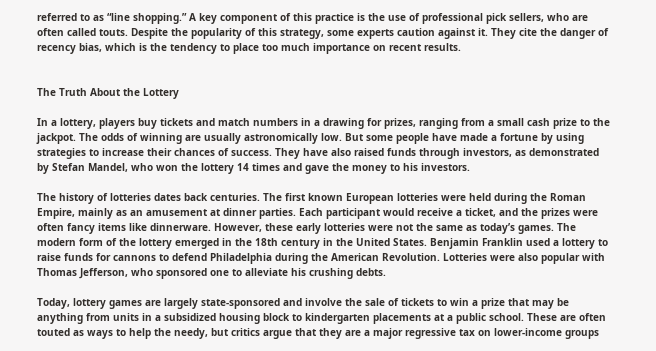referred to as “line shopping.” A key component of this practice is the use of professional pick sellers, who are often called touts. Despite the popularity of this strategy, some experts caution against it. They cite the danger of recency bias, which is the tendency to place too much importance on recent results.


The Truth About the Lottery

In a lottery, players buy tickets and match numbers in a drawing for prizes, ranging from a small cash prize to the jackpot. The odds of winning are usually astronomically low. But some people have made a fortune by using strategies to increase their chances of success. They have also raised funds through investors, as demonstrated by Stefan Mandel, who won the lottery 14 times and gave the money to his investors.

The history of lotteries dates back centuries. The first known European lotteries were held during the Roman Empire, mainly as an amusement at dinner parties. Each participant would receive a ticket, and the prizes were often fancy items like dinnerware. However, these early lotteries were not the same as today’s games. The modern form of the lottery emerged in the 18th century in the United States. Benjamin Franklin used a lottery to raise funds for cannons to defend Philadelphia during the American Revolution. Lotteries were also popular with Thomas Jefferson, who sponsored one to alleviate his crushing debts.

Today, lottery games are largely state-sponsored and involve the sale of tickets to win a prize that may be anything from units in a subsidized housing block to kindergarten placements at a public school. These are often touted as ways to help the needy, but critics argue that they are a major regressive tax on lower-income groups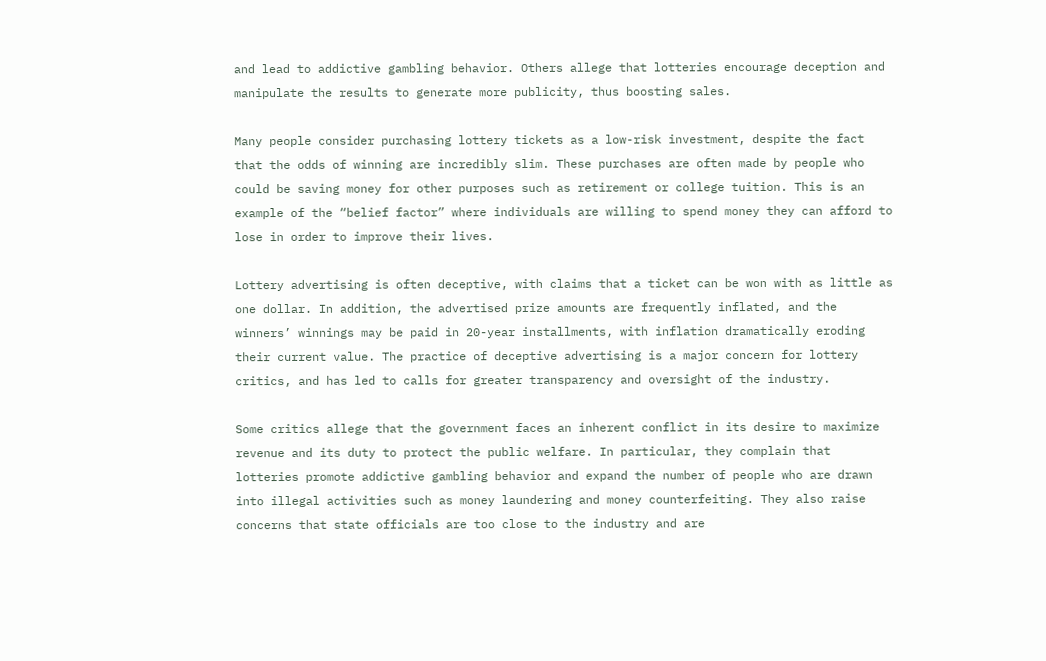and lead to addictive gambling behavior. Others allege that lotteries encourage deception and manipulate the results to generate more publicity, thus boosting sales.

Many people consider purchasing lottery tickets as a low-risk investment, despite the fact that the odds of winning are incredibly slim. These purchases are often made by people who could be saving money for other purposes such as retirement or college tuition. This is an example of the “belief factor” where individuals are willing to spend money they can afford to lose in order to improve their lives.

Lottery advertising is often deceptive, with claims that a ticket can be won with as little as one dollar. In addition, the advertised prize amounts are frequently inflated, and the winners’ winnings may be paid in 20-year installments, with inflation dramatically eroding their current value. The practice of deceptive advertising is a major concern for lottery critics, and has led to calls for greater transparency and oversight of the industry.

Some critics allege that the government faces an inherent conflict in its desire to maximize revenue and its duty to protect the public welfare. In particular, they complain that lotteries promote addictive gambling behavior and expand the number of people who are drawn into illegal activities such as money laundering and money counterfeiting. They also raise concerns that state officials are too close to the industry and are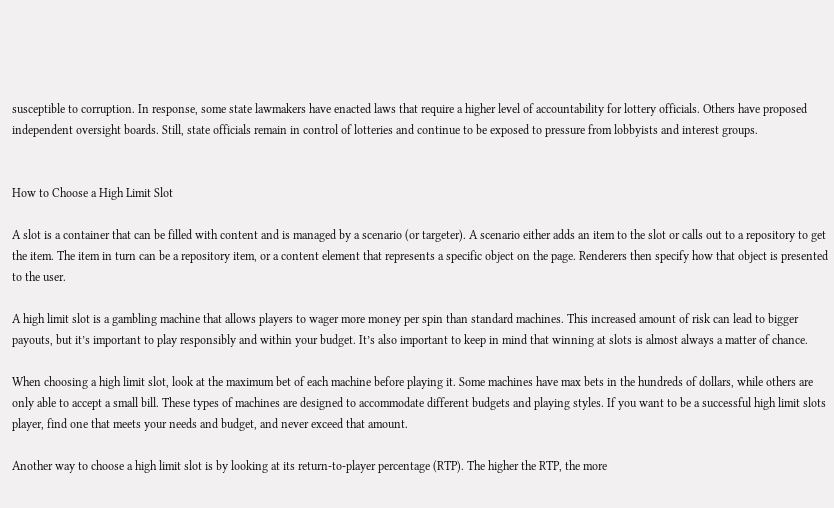susceptible to corruption. In response, some state lawmakers have enacted laws that require a higher level of accountability for lottery officials. Others have proposed independent oversight boards. Still, state officials remain in control of lotteries and continue to be exposed to pressure from lobbyists and interest groups.


How to Choose a High Limit Slot

A slot is a container that can be filled with content and is managed by a scenario (or targeter). A scenario either adds an item to the slot or calls out to a repository to get the item. The item in turn can be a repository item, or a content element that represents a specific object on the page. Renderers then specify how that object is presented to the user.

A high limit slot is a gambling machine that allows players to wager more money per spin than standard machines. This increased amount of risk can lead to bigger payouts, but it’s important to play responsibly and within your budget. It’s also important to keep in mind that winning at slots is almost always a matter of chance.

When choosing a high limit slot, look at the maximum bet of each machine before playing it. Some machines have max bets in the hundreds of dollars, while others are only able to accept a small bill. These types of machines are designed to accommodate different budgets and playing styles. If you want to be a successful high limit slots player, find one that meets your needs and budget, and never exceed that amount.

Another way to choose a high limit slot is by looking at its return-to-player percentage (RTP). The higher the RTP, the more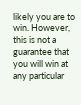likely you are to win. However, this is not a guarantee that you will win at any particular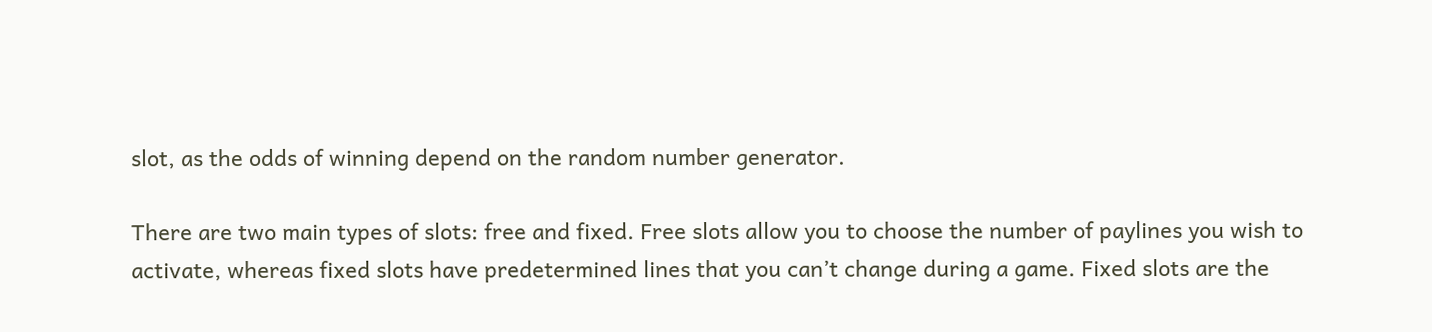slot, as the odds of winning depend on the random number generator.

There are two main types of slots: free and fixed. Free slots allow you to choose the number of paylines you wish to activate, whereas fixed slots have predetermined lines that you can’t change during a game. Fixed slots are the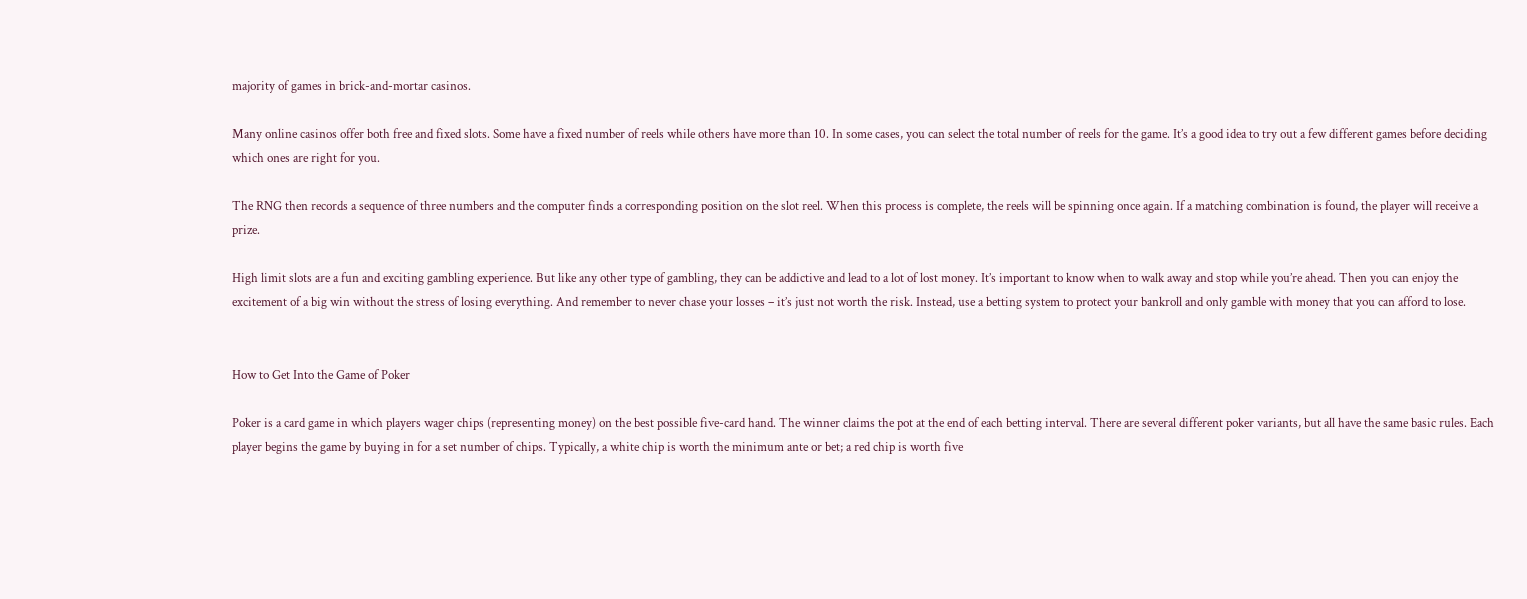majority of games in brick-and-mortar casinos.

Many online casinos offer both free and fixed slots. Some have a fixed number of reels while others have more than 10. In some cases, you can select the total number of reels for the game. It’s a good idea to try out a few different games before deciding which ones are right for you.

The RNG then records a sequence of three numbers and the computer finds a corresponding position on the slot reel. When this process is complete, the reels will be spinning once again. If a matching combination is found, the player will receive a prize.

High limit slots are a fun and exciting gambling experience. But like any other type of gambling, they can be addictive and lead to a lot of lost money. It’s important to know when to walk away and stop while you’re ahead. Then you can enjoy the excitement of a big win without the stress of losing everything. And remember to never chase your losses – it’s just not worth the risk. Instead, use a betting system to protect your bankroll and only gamble with money that you can afford to lose.


How to Get Into the Game of Poker

Poker is a card game in which players wager chips (representing money) on the best possible five-card hand. The winner claims the pot at the end of each betting interval. There are several different poker variants, but all have the same basic rules. Each player begins the game by buying in for a set number of chips. Typically, a white chip is worth the minimum ante or bet; a red chip is worth five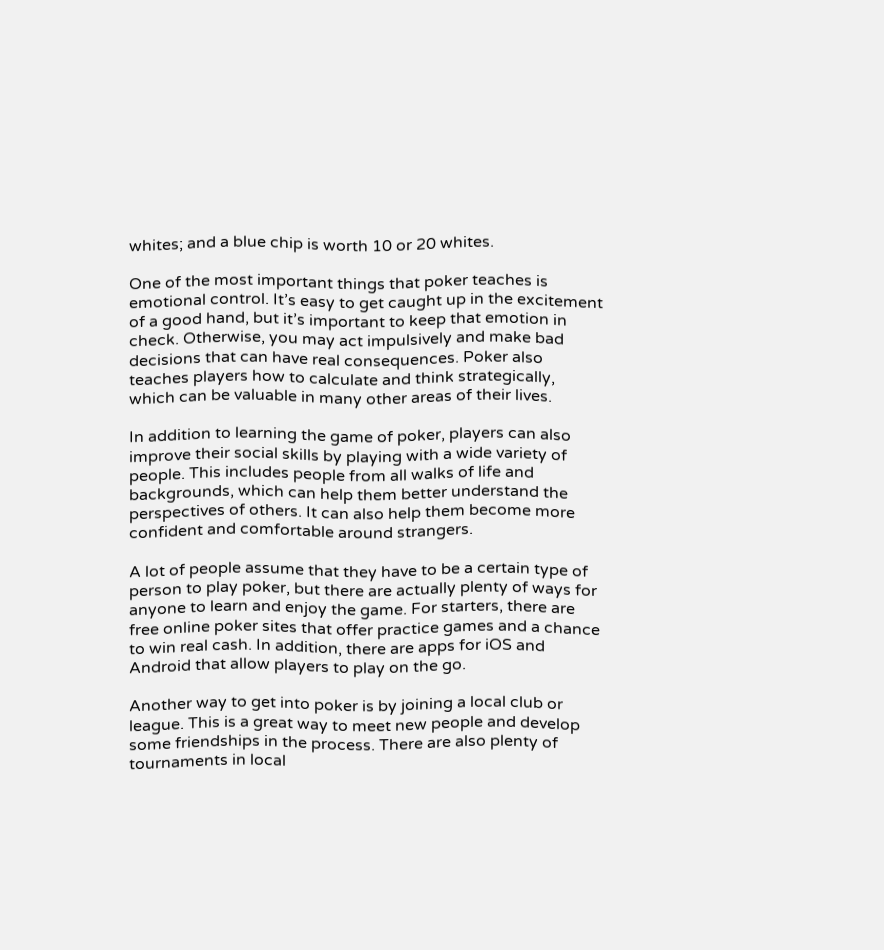whites; and a blue chip is worth 10 or 20 whites.

One of the most important things that poker teaches is emotional control. It’s easy to get caught up in the excitement of a good hand, but it’s important to keep that emotion in check. Otherwise, you may act impulsively and make bad decisions that can have real consequences. Poker also teaches players how to calculate and think strategically, which can be valuable in many other areas of their lives.

In addition to learning the game of poker, players can also improve their social skills by playing with a wide variety of people. This includes people from all walks of life and backgrounds, which can help them better understand the perspectives of others. It can also help them become more confident and comfortable around strangers.

A lot of people assume that they have to be a certain type of person to play poker, but there are actually plenty of ways for anyone to learn and enjoy the game. For starters, there are free online poker sites that offer practice games and a chance to win real cash. In addition, there are apps for iOS and Android that allow players to play on the go.

Another way to get into poker is by joining a local club or league. This is a great way to meet new people and develop some friendships in the process. There are also plenty of tournaments in local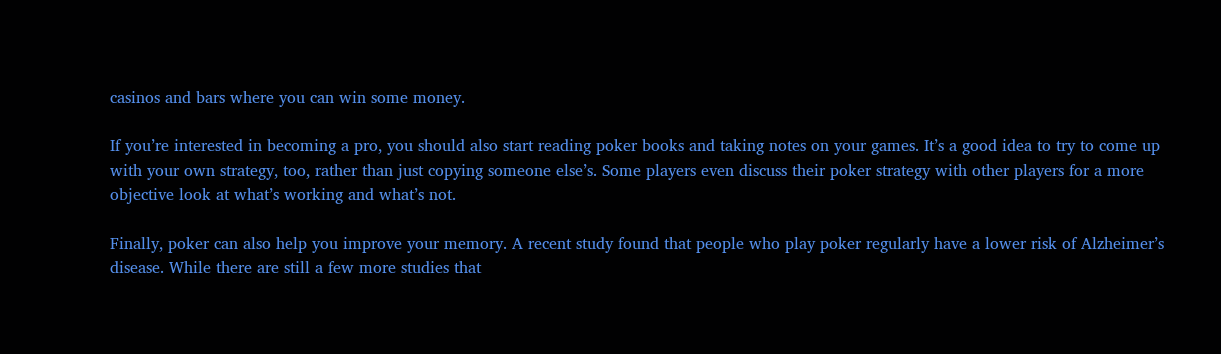casinos and bars where you can win some money.

If you’re interested in becoming a pro, you should also start reading poker books and taking notes on your games. It’s a good idea to try to come up with your own strategy, too, rather than just copying someone else’s. Some players even discuss their poker strategy with other players for a more objective look at what’s working and what’s not.

Finally, poker can also help you improve your memory. A recent study found that people who play poker regularly have a lower risk of Alzheimer’s disease. While there are still a few more studies that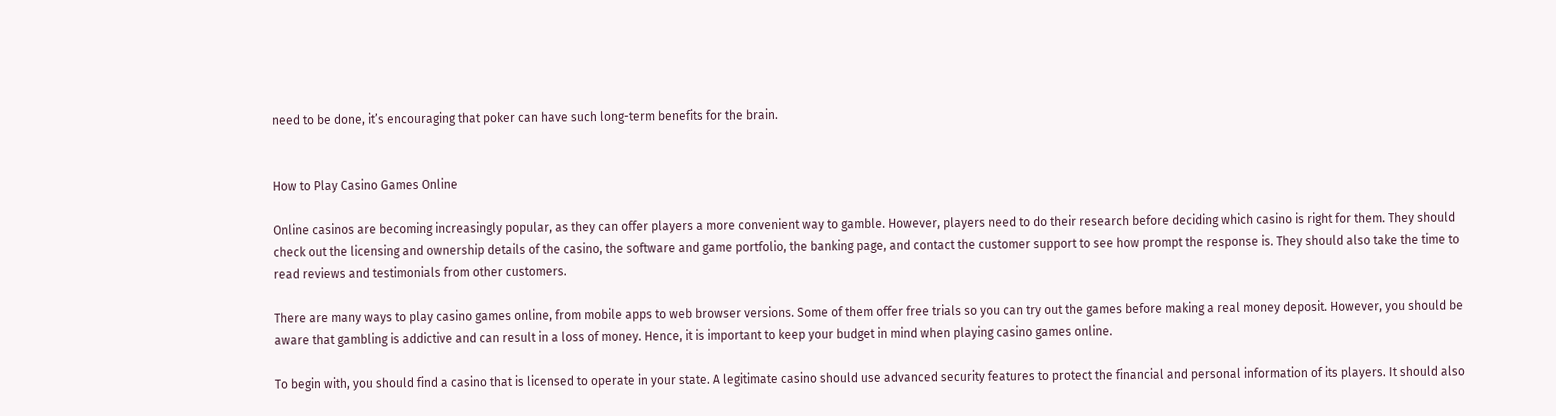need to be done, it’s encouraging that poker can have such long-term benefits for the brain.


How to Play Casino Games Online

Online casinos are becoming increasingly popular, as they can offer players a more convenient way to gamble. However, players need to do their research before deciding which casino is right for them. They should check out the licensing and ownership details of the casino, the software and game portfolio, the banking page, and contact the customer support to see how prompt the response is. They should also take the time to read reviews and testimonials from other customers.

There are many ways to play casino games online, from mobile apps to web browser versions. Some of them offer free trials so you can try out the games before making a real money deposit. However, you should be aware that gambling is addictive and can result in a loss of money. Hence, it is important to keep your budget in mind when playing casino games online.

To begin with, you should find a casino that is licensed to operate in your state. A legitimate casino should use advanced security features to protect the financial and personal information of its players. It should also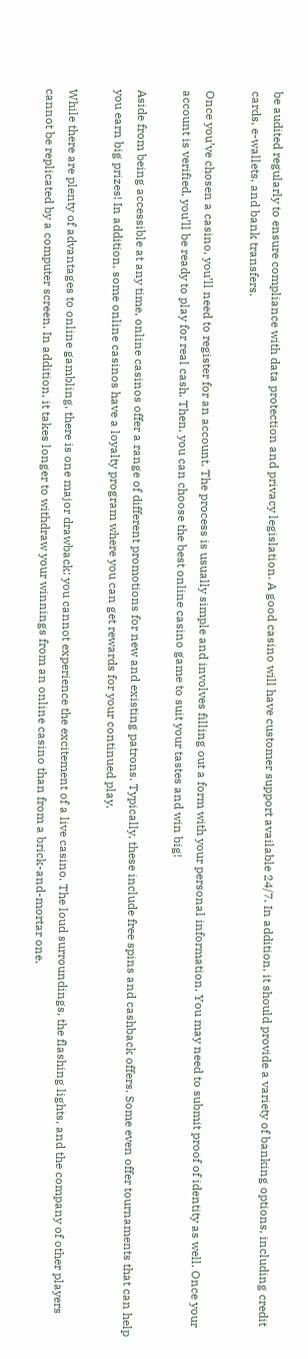be audited regularly to ensure compliance with data protection and privacy legislation. A good casino will have customer support available 24/7. In addition, it should provide a variety of banking options, including credit cards, e-wallets, and bank transfers.

Once you’ve chosen a casino, you’ll need to register for an account. The process is usually simple and involves filling out a form with your personal information. You may need to submit proof of identity as well. Once your account is verified, you’ll be ready to play for real cash. Then, you can choose the best online casino game to suit your tastes and win big!

Aside from being accessible at any time, online casinos offer a range of different promotions for new and existing patrons. Typically, these include free spins and cashback offers. Some even offer tournaments that can help you earn big prizes! In addition, some online casinos have a loyalty program where you can get rewards for your continued play.

While there are plenty of advantages to online gambling, there is one major drawback: you cannot experience the excitement of a live casino. The loud surroundings, the flashing lights, and the company of other players cannot be replicated by a computer screen. In addition, it takes longer to withdraw your winnings from an online casino than from a brick-and-mortar one.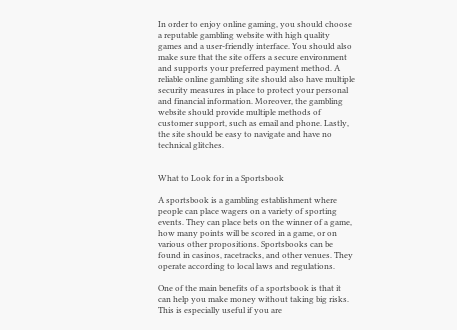In order to enjoy online gaming, you should choose a reputable gambling website with high quality games and a user-friendly interface. You should also make sure that the site offers a secure environment and supports your preferred payment method. A reliable online gambling site should also have multiple security measures in place to protect your personal and financial information. Moreover, the gambling website should provide multiple methods of customer support, such as email and phone. Lastly, the site should be easy to navigate and have no technical glitches.


What to Look for in a Sportsbook

A sportsbook is a gambling establishment where people can place wagers on a variety of sporting events. They can place bets on the winner of a game, how many points will be scored in a game, or on various other propositions. Sportsbooks can be found in casinos, racetracks, and other venues. They operate according to local laws and regulations.

One of the main benefits of a sportsbook is that it can help you make money without taking big risks. This is especially useful if you are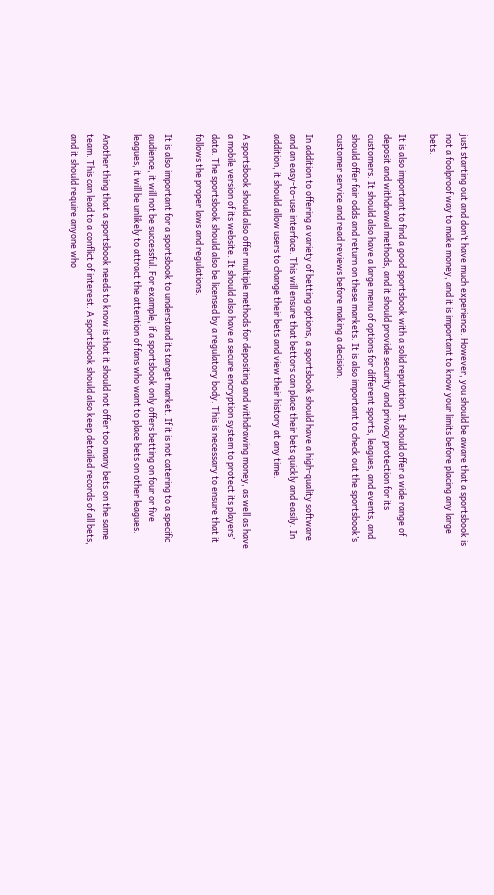just starting out and don’t have much experience. However, you should be aware that a sportsbook is not a foolproof way to make money, and it is important to know your limits before placing any large bets.

It is also important to find a good sportsbook with a solid reputation. It should offer a wide range of deposit and withdrawal methods, and it should provide security and privacy protection for its customers. It should also have a large menu of options for different sports, leagues, and events, and should offer fair odds and return on these markets. It is also important to check out the sportsbook’s customer service and read reviews before making a decision.

In addition to offering a variety of betting options, a sportsbook should have a high-quality software and an easy-to-use interface. This will ensure that bettors can place their bets quickly and easily. In addition, it should allow users to change their bets and view their history at any time.

A sportsbook should also offer multiple methods for depositing and withdrawing money, as well as have a mobile version of its website. It should also have a secure encryption system to protect its players’ data. The sportsbook should also be licensed by a regulatory body. This is necessary to ensure that it follows the proper laws and regulations.

It is also important for a sportsbook to understand its target market. If it is not catering to a specific audience, it will not be successful. For example, if a sportsbook only offers betting on four or five leagues, it will be unlikely to attract the attention of fans who want to place bets on other leagues.

Another thing that a sportsbook needs to know is that it should not offer too many bets on the same team. This can lead to a conflict of interest. A sportsbook should also keep detailed records of all bets, and it should require anyone who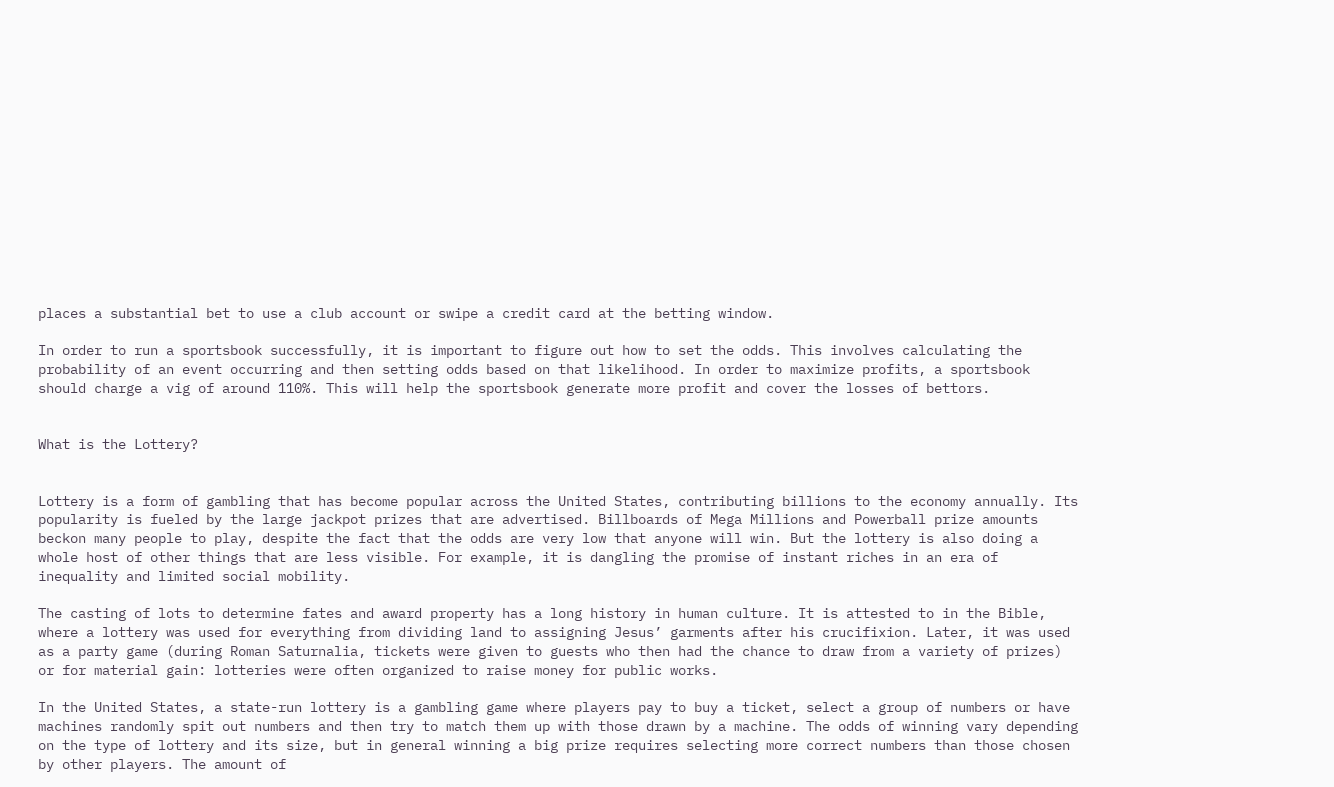places a substantial bet to use a club account or swipe a credit card at the betting window.

In order to run a sportsbook successfully, it is important to figure out how to set the odds. This involves calculating the probability of an event occurring and then setting odds based on that likelihood. In order to maximize profits, a sportsbook should charge a vig of around 110%. This will help the sportsbook generate more profit and cover the losses of bettors.


What is the Lottery?


Lottery is a form of gambling that has become popular across the United States, contributing billions to the economy annually. Its popularity is fueled by the large jackpot prizes that are advertised. Billboards of Mega Millions and Powerball prize amounts beckon many people to play, despite the fact that the odds are very low that anyone will win. But the lottery is also doing a whole host of other things that are less visible. For example, it is dangling the promise of instant riches in an era of inequality and limited social mobility.

The casting of lots to determine fates and award property has a long history in human culture. It is attested to in the Bible, where a lottery was used for everything from dividing land to assigning Jesus’ garments after his crucifixion. Later, it was used as a party game (during Roman Saturnalia, tickets were given to guests who then had the chance to draw from a variety of prizes) or for material gain: lotteries were often organized to raise money for public works.

In the United States, a state-run lottery is a gambling game where players pay to buy a ticket, select a group of numbers or have machines randomly spit out numbers and then try to match them up with those drawn by a machine. The odds of winning vary depending on the type of lottery and its size, but in general winning a big prize requires selecting more correct numbers than those chosen by other players. The amount of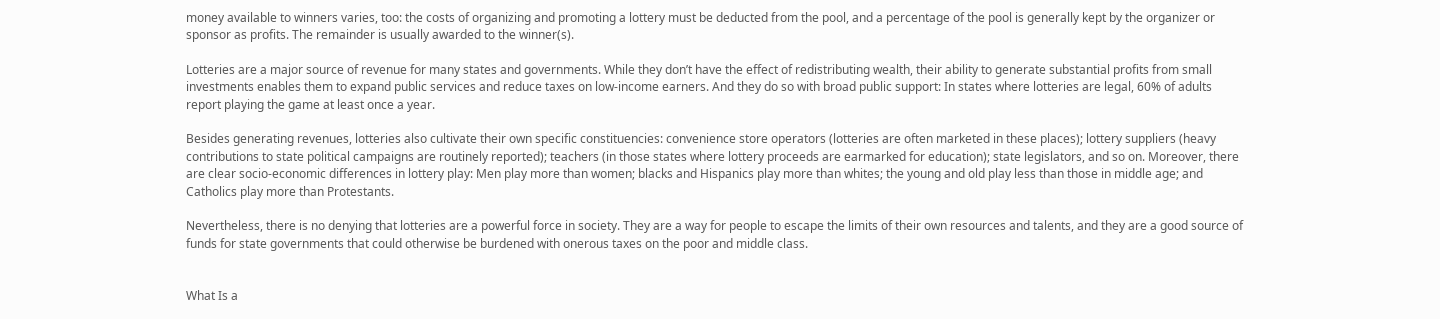money available to winners varies, too: the costs of organizing and promoting a lottery must be deducted from the pool, and a percentage of the pool is generally kept by the organizer or sponsor as profits. The remainder is usually awarded to the winner(s).

Lotteries are a major source of revenue for many states and governments. While they don’t have the effect of redistributing wealth, their ability to generate substantial profits from small investments enables them to expand public services and reduce taxes on low-income earners. And they do so with broad public support: In states where lotteries are legal, 60% of adults report playing the game at least once a year.

Besides generating revenues, lotteries also cultivate their own specific constituencies: convenience store operators (lotteries are often marketed in these places); lottery suppliers (heavy contributions to state political campaigns are routinely reported); teachers (in those states where lottery proceeds are earmarked for education); state legislators, and so on. Moreover, there are clear socio-economic differences in lottery play: Men play more than women; blacks and Hispanics play more than whites; the young and old play less than those in middle age; and Catholics play more than Protestants.

Nevertheless, there is no denying that lotteries are a powerful force in society. They are a way for people to escape the limits of their own resources and talents, and they are a good source of funds for state governments that could otherwise be burdened with onerous taxes on the poor and middle class.


What Is a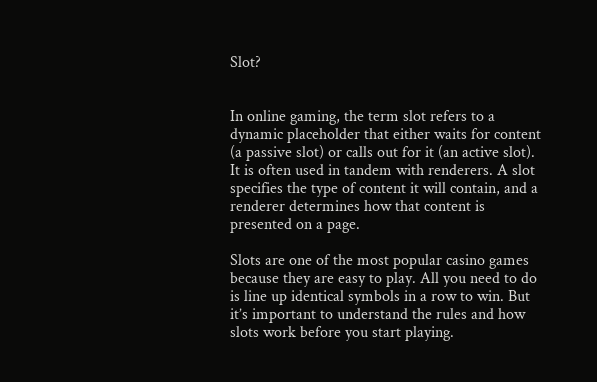Slot?


In online gaming, the term slot refers to a dynamic placeholder that either waits for content (a passive slot) or calls out for it (an active slot). It is often used in tandem with renderers. A slot specifies the type of content it will contain, and a renderer determines how that content is presented on a page.

Slots are one of the most popular casino games because they are easy to play. All you need to do is line up identical symbols in a row to win. But it’s important to understand the rules and how slots work before you start playing.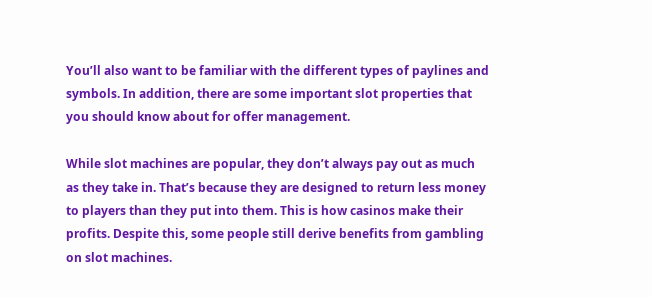You’ll also want to be familiar with the different types of paylines and symbols. In addition, there are some important slot properties that you should know about for offer management.

While slot machines are popular, they don’t always pay out as much as they take in. That’s because they are designed to return less money to players than they put into them. This is how casinos make their profits. Despite this, some people still derive benefits from gambling on slot machines.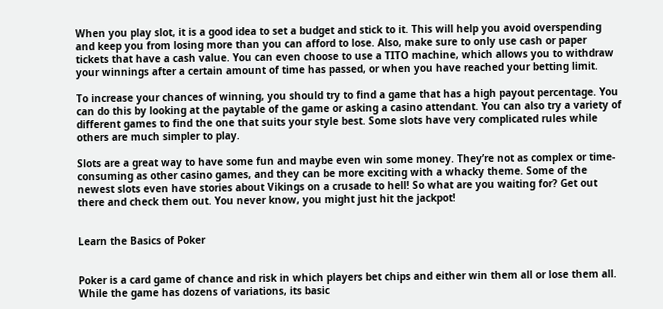When you play slot, it is a good idea to set a budget and stick to it. This will help you avoid overspending and keep you from losing more than you can afford to lose. Also, make sure to only use cash or paper tickets that have a cash value. You can even choose to use a TITO machine, which allows you to withdraw your winnings after a certain amount of time has passed, or when you have reached your betting limit.

To increase your chances of winning, you should try to find a game that has a high payout percentage. You can do this by looking at the paytable of the game or asking a casino attendant. You can also try a variety of different games to find the one that suits your style best. Some slots have very complicated rules while others are much simpler to play.

Slots are a great way to have some fun and maybe even win some money. They’re not as complex or time-consuming as other casino games, and they can be more exciting with a whacky theme. Some of the newest slots even have stories about Vikings on a crusade to hell! So what are you waiting for? Get out there and check them out. You never know, you might just hit the jackpot!


Learn the Basics of Poker


Poker is a card game of chance and risk in which players bet chips and either win them all or lose them all. While the game has dozens of variations, its basic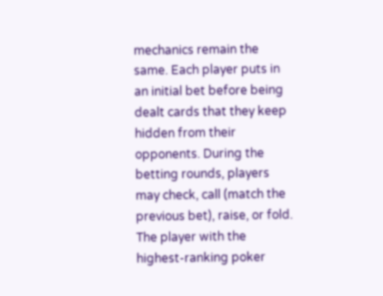mechanics remain the same. Each player puts in an initial bet before being dealt cards that they keep hidden from their opponents. During the betting rounds, players may check, call (match the previous bet), raise, or fold. The player with the highest-ranking poker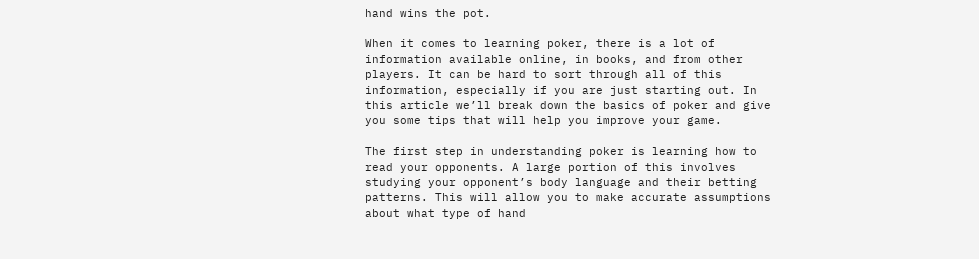hand wins the pot.

When it comes to learning poker, there is a lot of information available online, in books, and from other players. It can be hard to sort through all of this information, especially if you are just starting out. In this article we’ll break down the basics of poker and give you some tips that will help you improve your game.

The first step in understanding poker is learning how to read your opponents. A large portion of this involves studying your opponent’s body language and their betting patterns. This will allow you to make accurate assumptions about what type of hand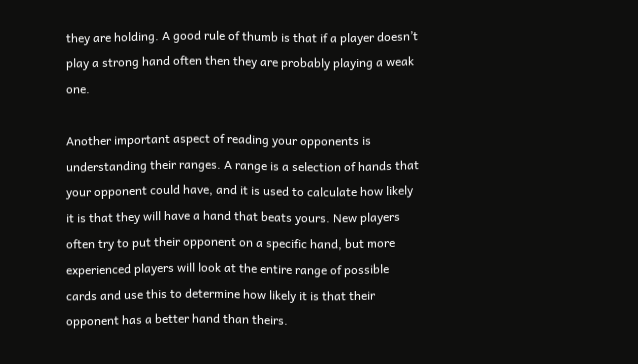they are holding. A good rule of thumb is that if a player doesn’t play a strong hand often then they are probably playing a weak one.

Another important aspect of reading your opponents is understanding their ranges. A range is a selection of hands that your opponent could have, and it is used to calculate how likely it is that they will have a hand that beats yours. New players often try to put their opponent on a specific hand, but more experienced players will look at the entire range of possible cards and use this to determine how likely it is that their opponent has a better hand than theirs.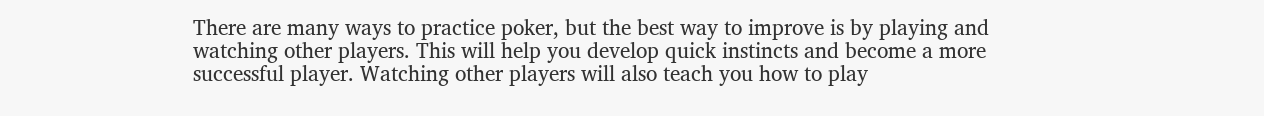There are many ways to practice poker, but the best way to improve is by playing and watching other players. This will help you develop quick instincts and become a more successful player. Watching other players will also teach you how to play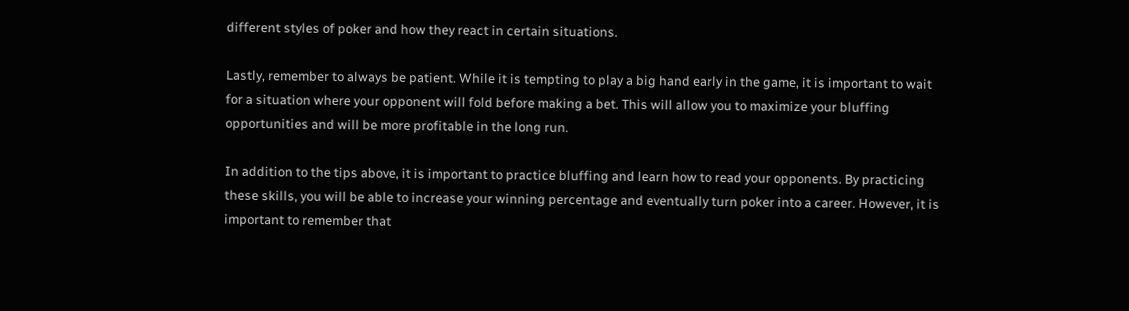different styles of poker and how they react in certain situations.

Lastly, remember to always be patient. While it is tempting to play a big hand early in the game, it is important to wait for a situation where your opponent will fold before making a bet. This will allow you to maximize your bluffing opportunities and will be more profitable in the long run.

In addition to the tips above, it is important to practice bluffing and learn how to read your opponents. By practicing these skills, you will be able to increase your winning percentage and eventually turn poker into a career. However, it is important to remember that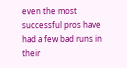even the most successful pros have had a few bad runs in their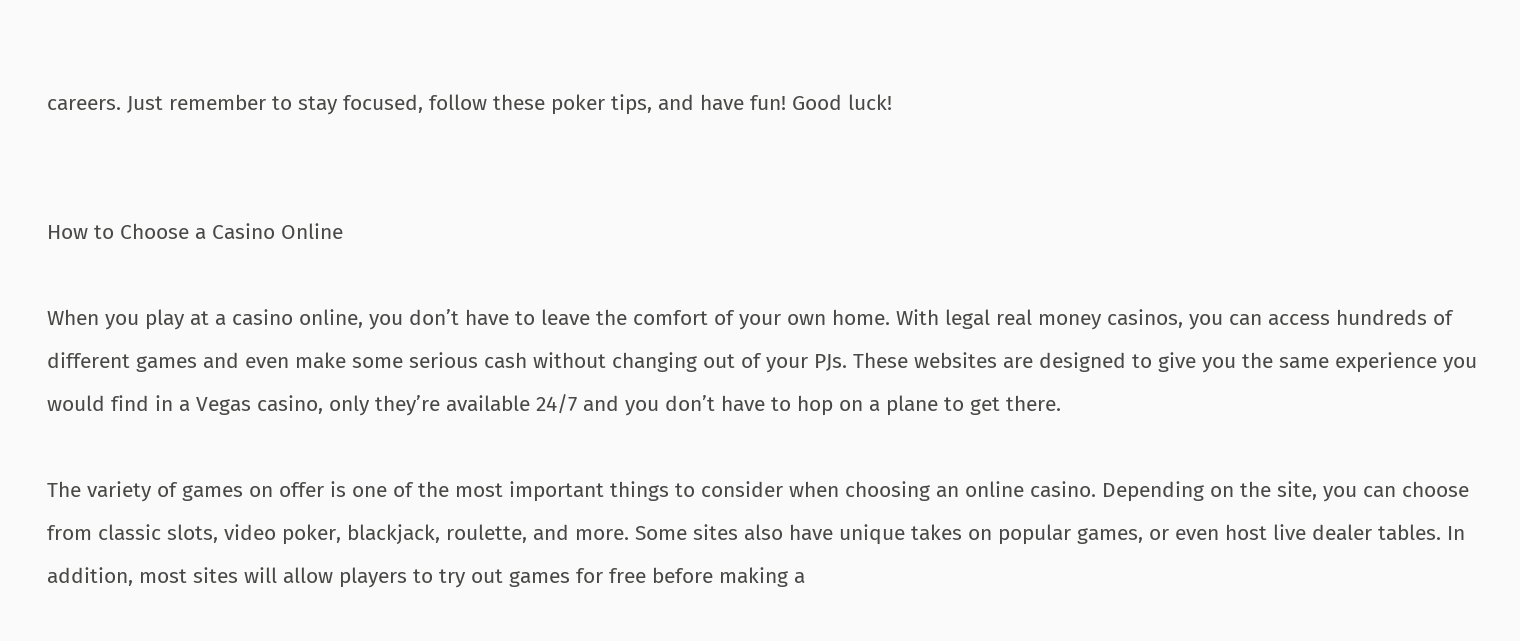careers. Just remember to stay focused, follow these poker tips, and have fun! Good luck!


How to Choose a Casino Online

When you play at a casino online, you don’t have to leave the comfort of your own home. With legal real money casinos, you can access hundreds of different games and even make some serious cash without changing out of your PJs. These websites are designed to give you the same experience you would find in a Vegas casino, only they’re available 24/7 and you don’t have to hop on a plane to get there.

The variety of games on offer is one of the most important things to consider when choosing an online casino. Depending on the site, you can choose from classic slots, video poker, blackjack, roulette, and more. Some sites also have unique takes on popular games, or even host live dealer tables. In addition, most sites will allow players to try out games for free before making a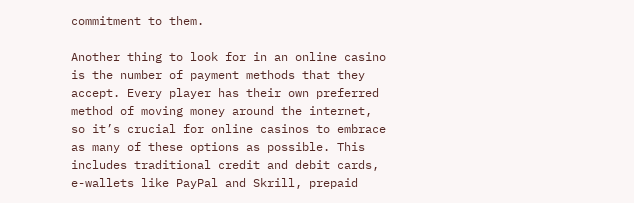commitment to them.

Another thing to look for in an online casino is the number of payment methods that they accept. Every player has their own preferred method of moving money around the internet, so it’s crucial for online casinos to embrace as many of these options as possible. This includes traditional credit and debit cards, e-wallets like PayPal and Skrill, prepaid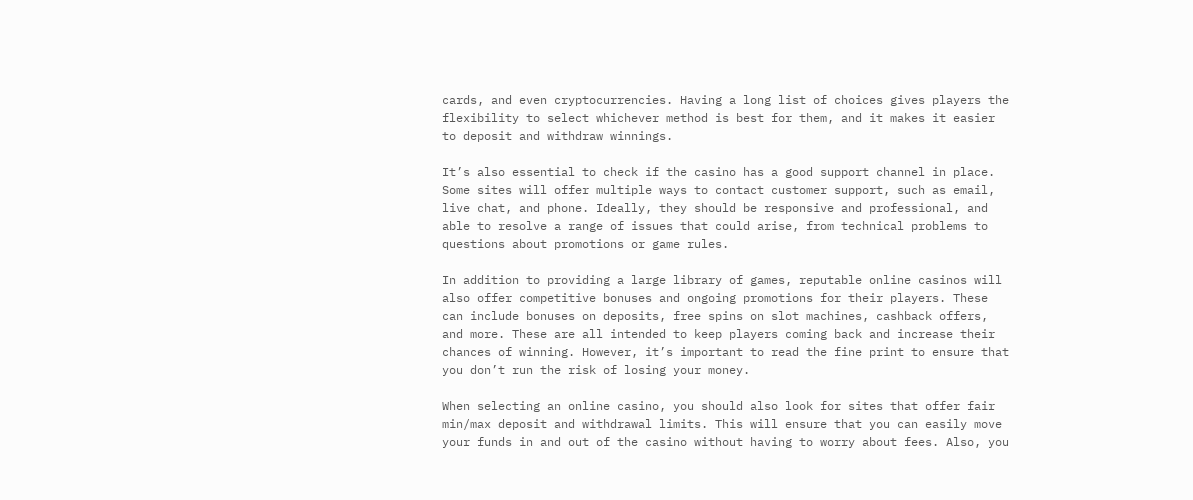cards, and even cryptocurrencies. Having a long list of choices gives players the flexibility to select whichever method is best for them, and it makes it easier to deposit and withdraw winnings.

It’s also essential to check if the casino has a good support channel in place. Some sites will offer multiple ways to contact customer support, such as email, live chat, and phone. Ideally, they should be responsive and professional, and able to resolve a range of issues that could arise, from technical problems to questions about promotions or game rules.

In addition to providing a large library of games, reputable online casinos will also offer competitive bonuses and ongoing promotions for their players. These can include bonuses on deposits, free spins on slot machines, cashback offers, and more. These are all intended to keep players coming back and increase their chances of winning. However, it’s important to read the fine print to ensure that you don’t run the risk of losing your money.

When selecting an online casino, you should also look for sites that offer fair min/max deposit and withdrawal limits. This will ensure that you can easily move your funds in and out of the casino without having to worry about fees. Also, you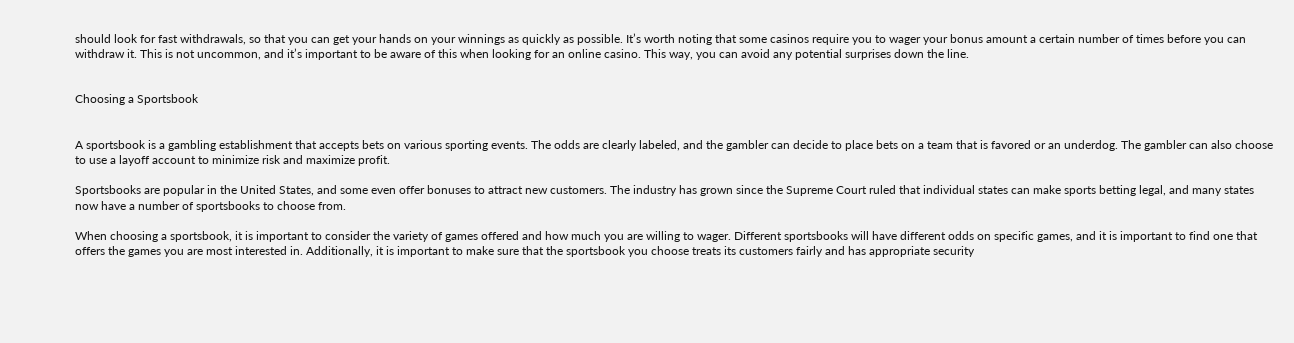should look for fast withdrawals, so that you can get your hands on your winnings as quickly as possible. It’s worth noting that some casinos require you to wager your bonus amount a certain number of times before you can withdraw it. This is not uncommon, and it’s important to be aware of this when looking for an online casino. This way, you can avoid any potential surprises down the line.


Choosing a Sportsbook


A sportsbook is a gambling establishment that accepts bets on various sporting events. The odds are clearly labeled, and the gambler can decide to place bets on a team that is favored or an underdog. The gambler can also choose to use a layoff account to minimize risk and maximize profit.

Sportsbooks are popular in the United States, and some even offer bonuses to attract new customers. The industry has grown since the Supreme Court ruled that individual states can make sports betting legal, and many states now have a number of sportsbooks to choose from.

When choosing a sportsbook, it is important to consider the variety of games offered and how much you are willing to wager. Different sportsbooks will have different odds on specific games, and it is important to find one that offers the games you are most interested in. Additionally, it is important to make sure that the sportsbook you choose treats its customers fairly and has appropriate security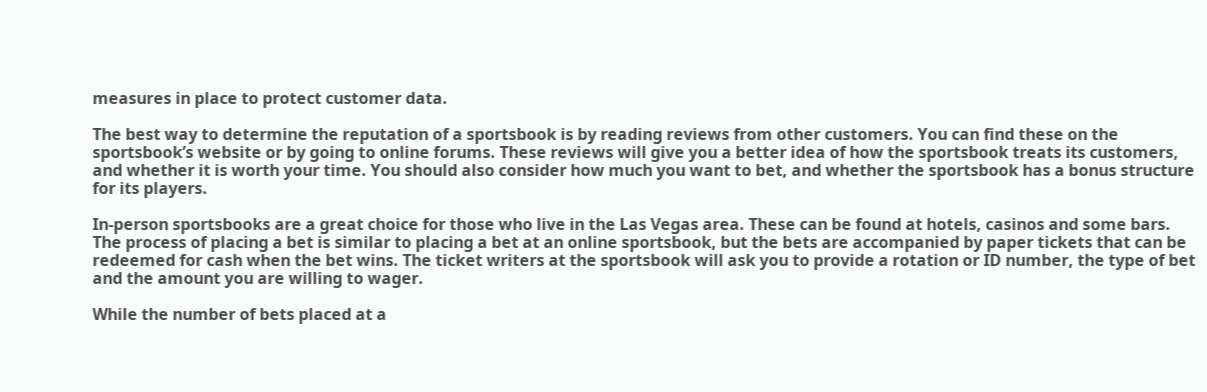measures in place to protect customer data.

The best way to determine the reputation of a sportsbook is by reading reviews from other customers. You can find these on the sportsbook’s website or by going to online forums. These reviews will give you a better idea of how the sportsbook treats its customers, and whether it is worth your time. You should also consider how much you want to bet, and whether the sportsbook has a bonus structure for its players.

In-person sportsbooks are a great choice for those who live in the Las Vegas area. These can be found at hotels, casinos and some bars. The process of placing a bet is similar to placing a bet at an online sportsbook, but the bets are accompanied by paper tickets that can be redeemed for cash when the bet wins. The ticket writers at the sportsbook will ask you to provide a rotation or ID number, the type of bet and the amount you are willing to wager.

While the number of bets placed at a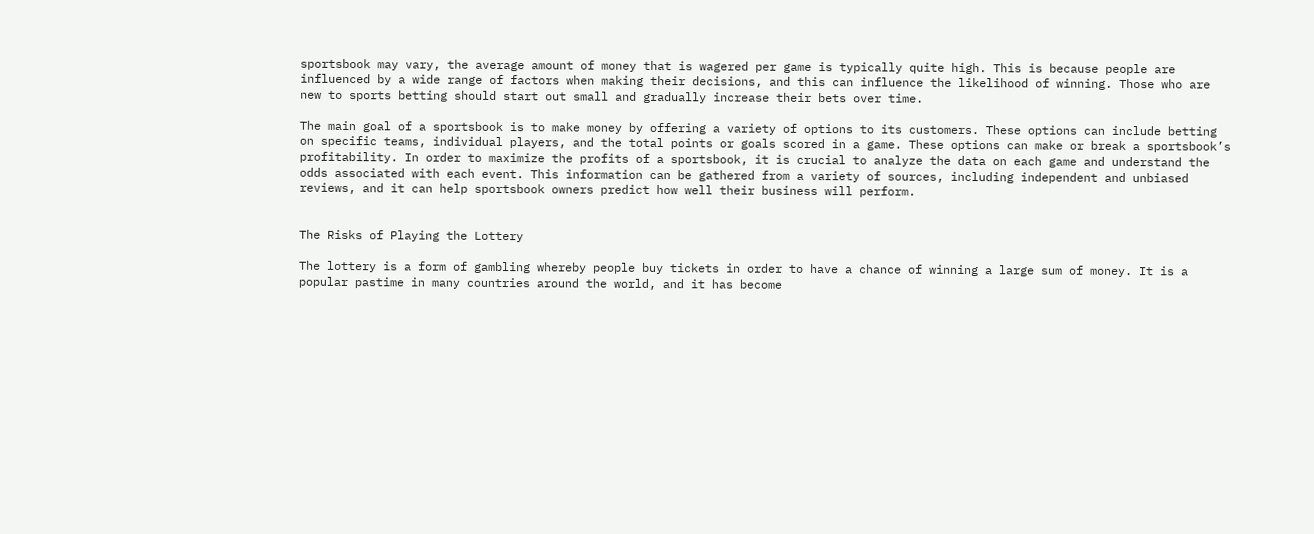sportsbook may vary, the average amount of money that is wagered per game is typically quite high. This is because people are influenced by a wide range of factors when making their decisions, and this can influence the likelihood of winning. Those who are new to sports betting should start out small and gradually increase their bets over time.

The main goal of a sportsbook is to make money by offering a variety of options to its customers. These options can include betting on specific teams, individual players, and the total points or goals scored in a game. These options can make or break a sportsbook’s profitability. In order to maximize the profits of a sportsbook, it is crucial to analyze the data on each game and understand the odds associated with each event. This information can be gathered from a variety of sources, including independent and unbiased reviews, and it can help sportsbook owners predict how well their business will perform.


The Risks of Playing the Lottery

The lottery is a form of gambling whereby people buy tickets in order to have a chance of winning a large sum of money. It is a popular pastime in many countries around the world, and it has become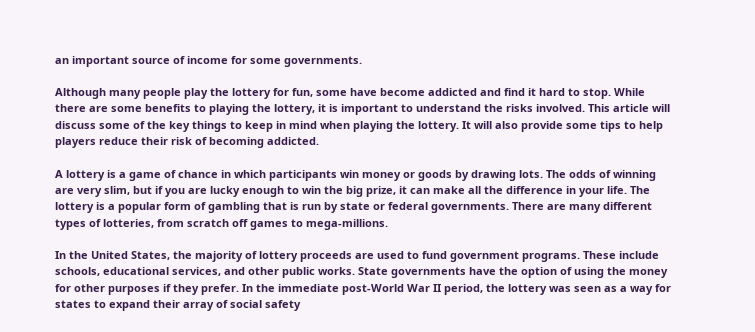an important source of income for some governments.

Although many people play the lottery for fun, some have become addicted and find it hard to stop. While there are some benefits to playing the lottery, it is important to understand the risks involved. This article will discuss some of the key things to keep in mind when playing the lottery. It will also provide some tips to help players reduce their risk of becoming addicted.

A lottery is a game of chance in which participants win money or goods by drawing lots. The odds of winning are very slim, but if you are lucky enough to win the big prize, it can make all the difference in your life. The lottery is a popular form of gambling that is run by state or federal governments. There are many different types of lotteries, from scratch off games to mega-millions.

In the United States, the majority of lottery proceeds are used to fund government programs. These include schools, educational services, and other public works. State governments have the option of using the money for other purposes if they prefer. In the immediate post-World War II period, the lottery was seen as a way for states to expand their array of social safety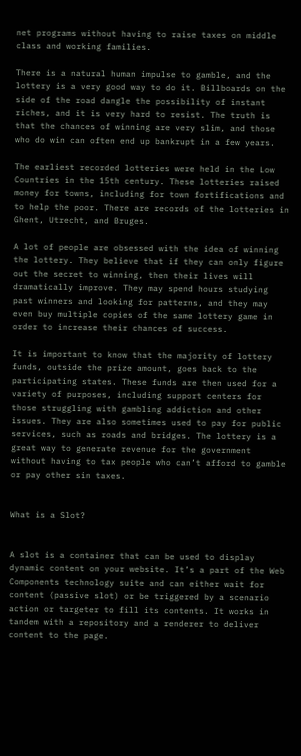net programs without having to raise taxes on middle class and working families.

There is a natural human impulse to gamble, and the lottery is a very good way to do it. Billboards on the side of the road dangle the possibility of instant riches, and it is very hard to resist. The truth is that the chances of winning are very slim, and those who do win can often end up bankrupt in a few years.

The earliest recorded lotteries were held in the Low Countries in the 15th century. These lotteries raised money for towns, including for town fortifications and to help the poor. There are records of the lotteries in Ghent, Utrecht, and Bruges.

A lot of people are obsessed with the idea of winning the lottery. They believe that if they can only figure out the secret to winning, then their lives will dramatically improve. They may spend hours studying past winners and looking for patterns, and they may even buy multiple copies of the same lottery game in order to increase their chances of success.

It is important to know that the majority of lottery funds, outside the prize amount, goes back to the participating states. These funds are then used for a variety of purposes, including support centers for those struggling with gambling addiction and other issues. They are also sometimes used to pay for public services, such as roads and bridges. The lottery is a great way to generate revenue for the government without having to tax people who can’t afford to gamble or pay other sin taxes.


What is a Slot?


A slot is a container that can be used to display dynamic content on your website. It’s a part of the Web Components technology suite and can either wait for content (passive slot) or be triggered by a scenario action or targeter to fill its contents. It works in tandem with a repository and a renderer to deliver content to the page.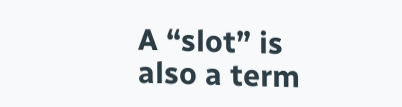A “slot” is also a term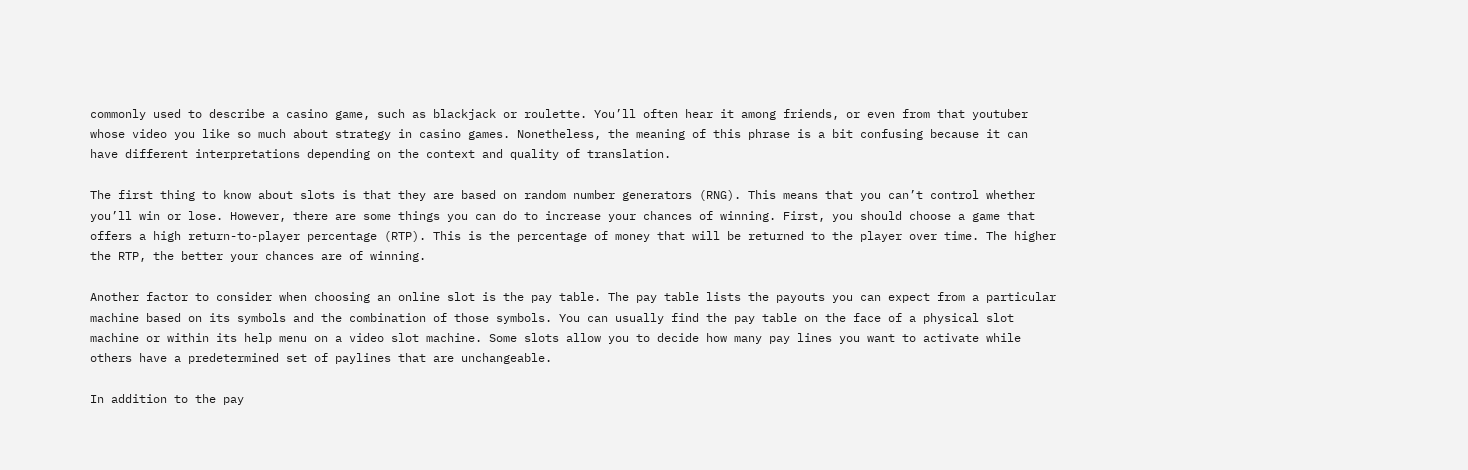commonly used to describe a casino game, such as blackjack or roulette. You’ll often hear it among friends, or even from that youtuber whose video you like so much about strategy in casino games. Nonetheless, the meaning of this phrase is a bit confusing because it can have different interpretations depending on the context and quality of translation.

The first thing to know about slots is that they are based on random number generators (RNG). This means that you can’t control whether you’ll win or lose. However, there are some things you can do to increase your chances of winning. First, you should choose a game that offers a high return-to-player percentage (RTP). This is the percentage of money that will be returned to the player over time. The higher the RTP, the better your chances are of winning.

Another factor to consider when choosing an online slot is the pay table. The pay table lists the payouts you can expect from a particular machine based on its symbols and the combination of those symbols. You can usually find the pay table on the face of a physical slot machine or within its help menu on a video slot machine. Some slots allow you to decide how many pay lines you want to activate while others have a predetermined set of paylines that are unchangeable.

In addition to the pay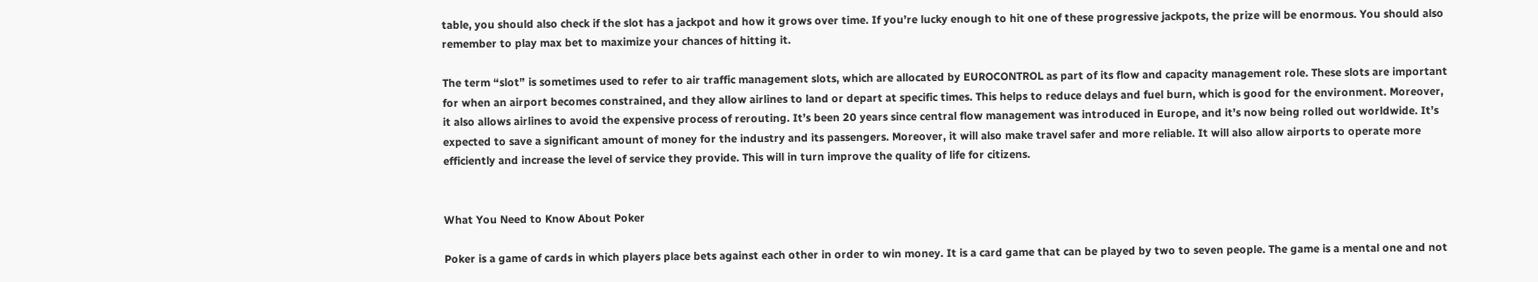table, you should also check if the slot has a jackpot and how it grows over time. If you’re lucky enough to hit one of these progressive jackpots, the prize will be enormous. You should also remember to play max bet to maximize your chances of hitting it.

The term “slot” is sometimes used to refer to air traffic management slots, which are allocated by EUROCONTROL as part of its flow and capacity management role. These slots are important for when an airport becomes constrained, and they allow airlines to land or depart at specific times. This helps to reduce delays and fuel burn, which is good for the environment. Moreover, it also allows airlines to avoid the expensive process of rerouting. It’s been 20 years since central flow management was introduced in Europe, and it’s now being rolled out worldwide. It’s expected to save a significant amount of money for the industry and its passengers. Moreover, it will also make travel safer and more reliable. It will also allow airports to operate more efficiently and increase the level of service they provide. This will in turn improve the quality of life for citizens.


What You Need to Know About Poker

Poker is a game of cards in which players place bets against each other in order to win money. It is a card game that can be played by two to seven people. The game is a mental one and not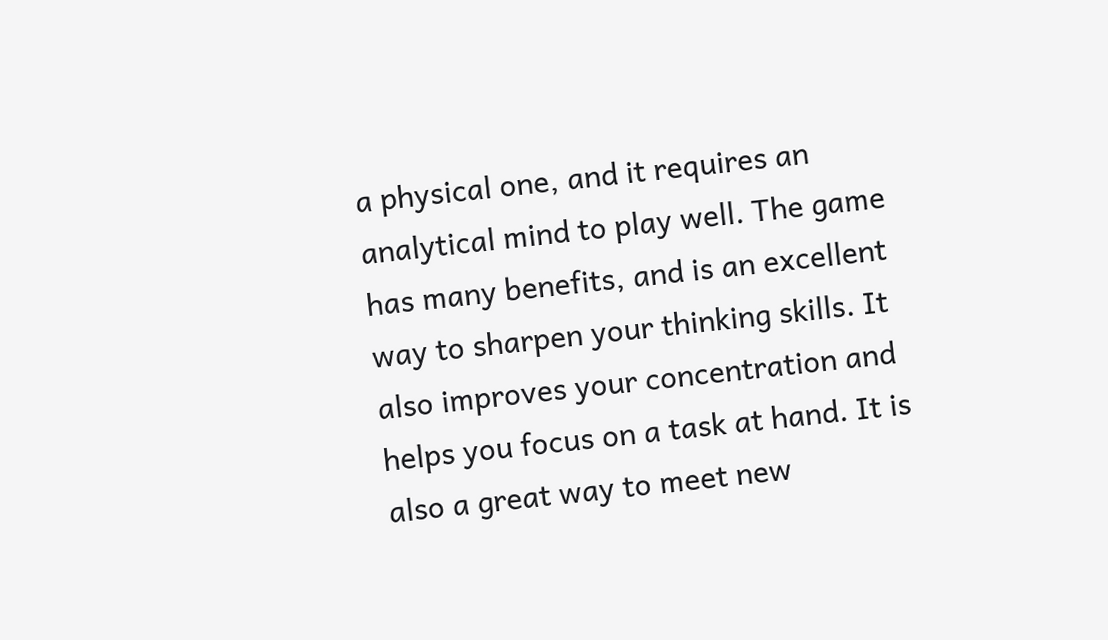a physical one, and it requires an analytical mind to play well. The game has many benefits, and is an excellent way to sharpen your thinking skills. It also improves your concentration and helps you focus on a task at hand. It is also a great way to meet new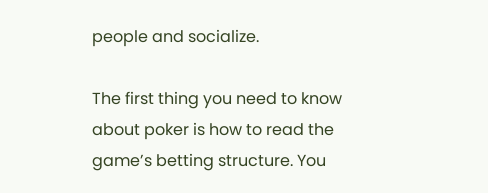people and socialize.

The first thing you need to know about poker is how to read the game’s betting structure. You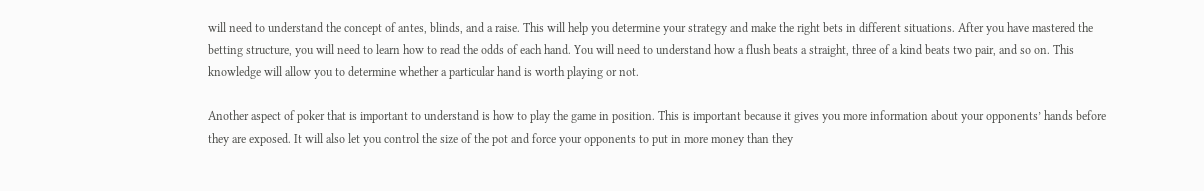will need to understand the concept of antes, blinds, and a raise. This will help you determine your strategy and make the right bets in different situations. After you have mastered the betting structure, you will need to learn how to read the odds of each hand. You will need to understand how a flush beats a straight, three of a kind beats two pair, and so on. This knowledge will allow you to determine whether a particular hand is worth playing or not.

Another aspect of poker that is important to understand is how to play the game in position. This is important because it gives you more information about your opponents’ hands before they are exposed. It will also let you control the size of the pot and force your opponents to put in more money than they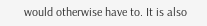would otherwise have to. It is also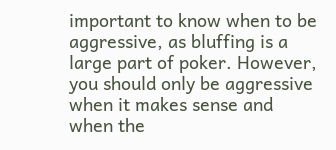important to know when to be aggressive, as bluffing is a large part of poker. However, you should only be aggressive when it makes sense and when the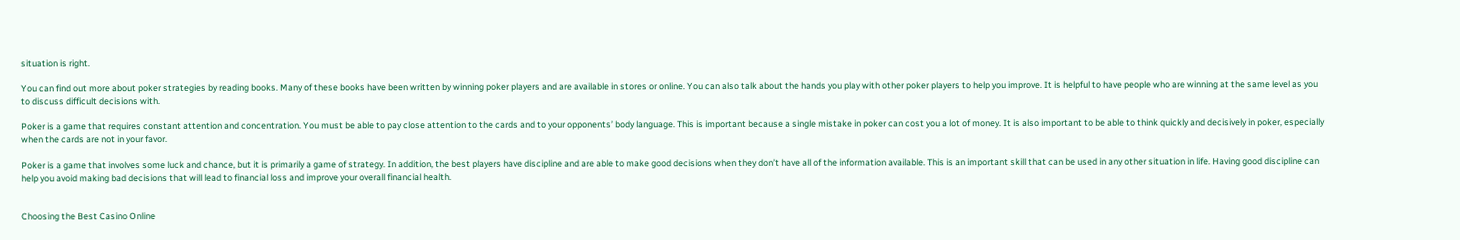situation is right.

You can find out more about poker strategies by reading books. Many of these books have been written by winning poker players and are available in stores or online. You can also talk about the hands you play with other poker players to help you improve. It is helpful to have people who are winning at the same level as you to discuss difficult decisions with.

Poker is a game that requires constant attention and concentration. You must be able to pay close attention to the cards and to your opponents’ body language. This is important because a single mistake in poker can cost you a lot of money. It is also important to be able to think quickly and decisively in poker, especially when the cards are not in your favor.

Poker is a game that involves some luck and chance, but it is primarily a game of strategy. In addition, the best players have discipline and are able to make good decisions when they don’t have all of the information available. This is an important skill that can be used in any other situation in life. Having good discipline can help you avoid making bad decisions that will lead to financial loss and improve your overall financial health.


Choosing the Best Casino Online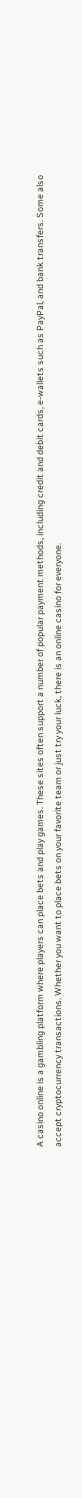A casino online is a gambling platform where players can place bets and play games. These sites often support a number of popular payment methods, including credit and debit cards, e-wallets such as PayPal, and bank transfers. Some also accept cryptocurrency transactions. Whether you want to place bets on your favorite team or just try your luck, there is an online casino for everyone.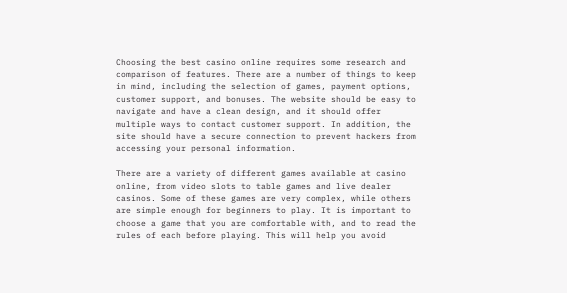Choosing the best casino online requires some research and comparison of features. There are a number of things to keep in mind, including the selection of games, payment options, customer support, and bonuses. The website should be easy to navigate and have a clean design, and it should offer multiple ways to contact customer support. In addition, the site should have a secure connection to prevent hackers from accessing your personal information.

There are a variety of different games available at casino online, from video slots to table games and live dealer casinos. Some of these games are very complex, while others are simple enough for beginners to play. It is important to choose a game that you are comfortable with, and to read the rules of each before playing. This will help you avoid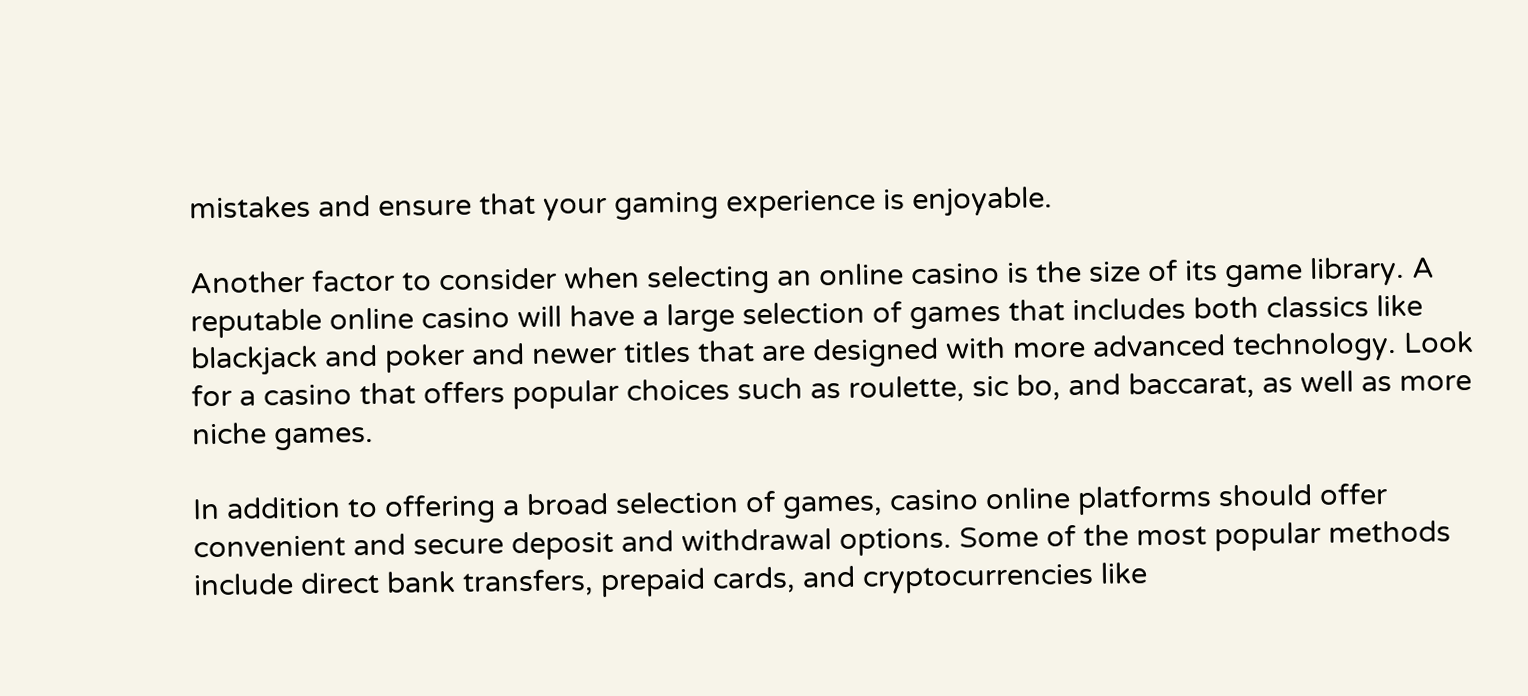mistakes and ensure that your gaming experience is enjoyable.

Another factor to consider when selecting an online casino is the size of its game library. A reputable online casino will have a large selection of games that includes both classics like blackjack and poker and newer titles that are designed with more advanced technology. Look for a casino that offers popular choices such as roulette, sic bo, and baccarat, as well as more niche games.

In addition to offering a broad selection of games, casino online platforms should offer convenient and secure deposit and withdrawal options. Some of the most popular methods include direct bank transfers, prepaid cards, and cryptocurrencies like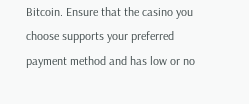Bitcoin. Ensure that the casino you choose supports your preferred payment method and has low or no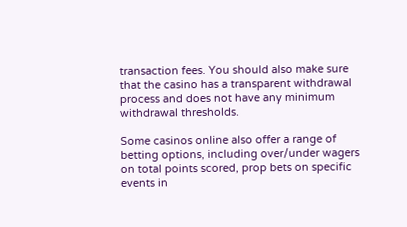transaction fees. You should also make sure that the casino has a transparent withdrawal process and does not have any minimum withdrawal thresholds.

Some casinos online also offer a range of betting options, including over/under wagers on total points scored, prop bets on specific events in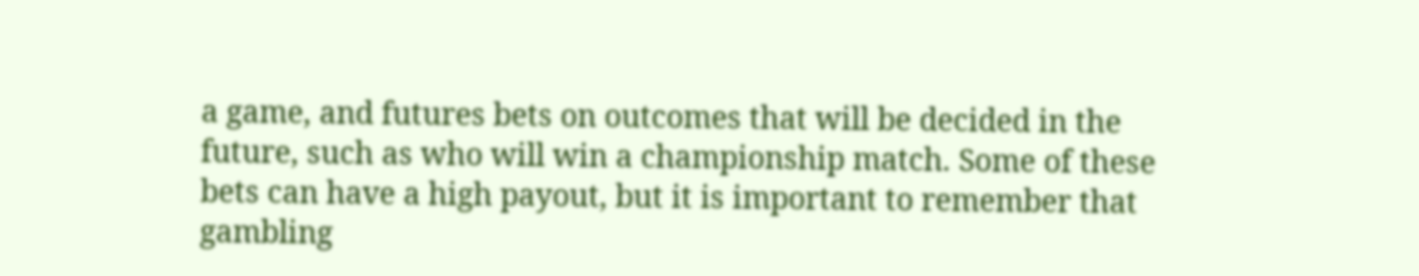a game, and futures bets on outcomes that will be decided in the future, such as who will win a championship match. Some of these bets can have a high payout, but it is important to remember that gambling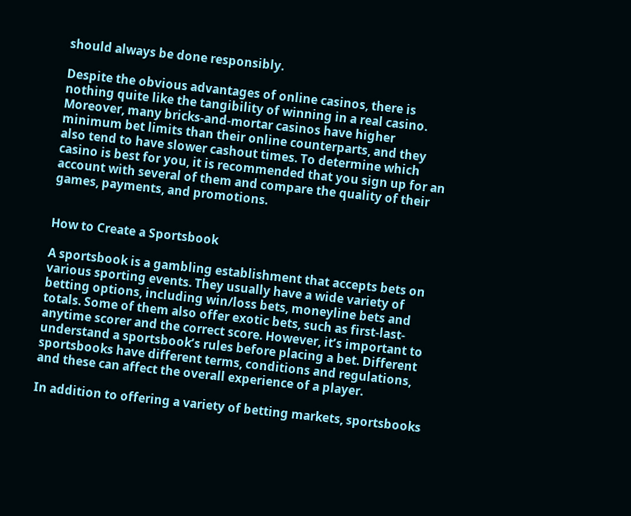should always be done responsibly.

Despite the obvious advantages of online casinos, there is nothing quite like the tangibility of winning in a real casino. Moreover, many bricks-and-mortar casinos have higher minimum bet limits than their online counterparts, and they also tend to have slower cashout times. To determine which casino is best for you, it is recommended that you sign up for an account with several of them and compare the quality of their games, payments, and promotions.


How to Create a Sportsbook

A sportsbook is a gambling establishment that accepts bets on various sporting events. They usually have a wide variety of betting options, including win/loss bets, moneyline bets and totals. Some of them also offer exotic bets, such as first-last-anytime scorer and the correct score. However, it’s important to understand a sportsbook’s rules before placing a bet. Different sportsbooks have different terms, conditions and regulations, and these can affect the overall experience of a player.

In addition to offering a variety of betting markets, sportsbooks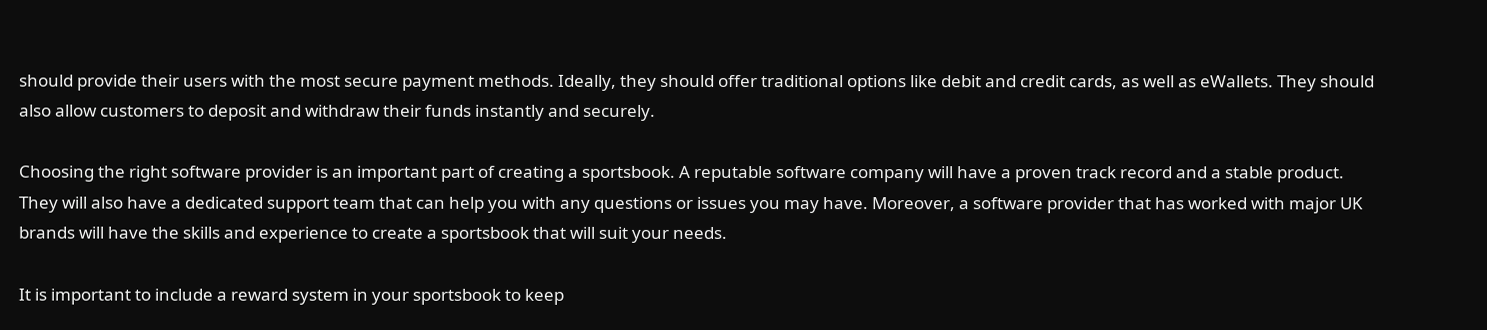should provide their users with the most secure payment methods. Ideally, they should offer traditional options like debit and credit cards, as well as eWallets. They should also allow customers to deposit and withdraw their funds instantly and securely.

Choosing the right software provider is an important part of creating a sportsbook. A reputable software company will have a proven track record and a stable product. They will also have a dedicated support team that can help you with any questions or issues you may have. Moreover, a software provider that has worked with major UK brands will have the skills and experience to create a sportsbook that will suit your needs.

It is important to include a reward system in your sportsbook to keep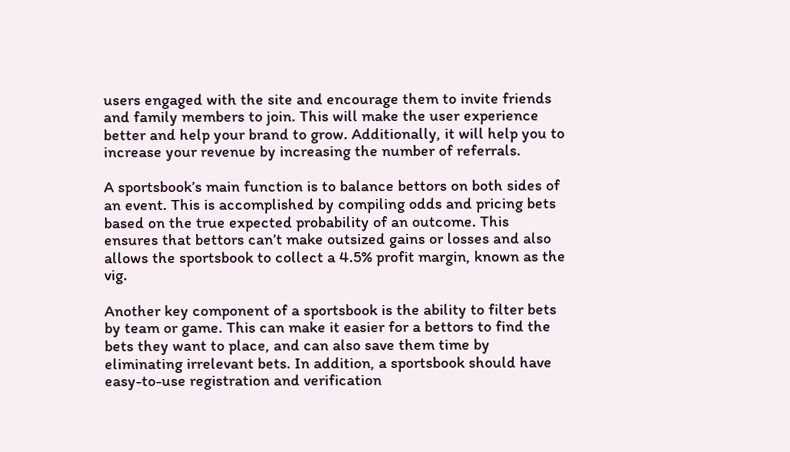users engaged with the site and encourage them to invite friends and family members to join. This will make the user experience better and help your brand to grow. Additionally, it will help you to increase your revenue by increasing the number of referrals.

A sportsbook’s main function is to balance bettors on both sides of an event. This is accomplished by compiling odds and pricing bets based on the true expected probability of an outcome. This ensures that bettors can’t make outsized gains or losses and also allows the sportsbook to collect a 4.5% profit margin, known as the vig.

Another key component of a sportsbook is the ability to filter bets by team or game. This can make it easier for a bettors to find the bets they want to place, and can also save them time by eliminating irrelevant bets. In addition, a sportsbook should have easy-to-use registration and verification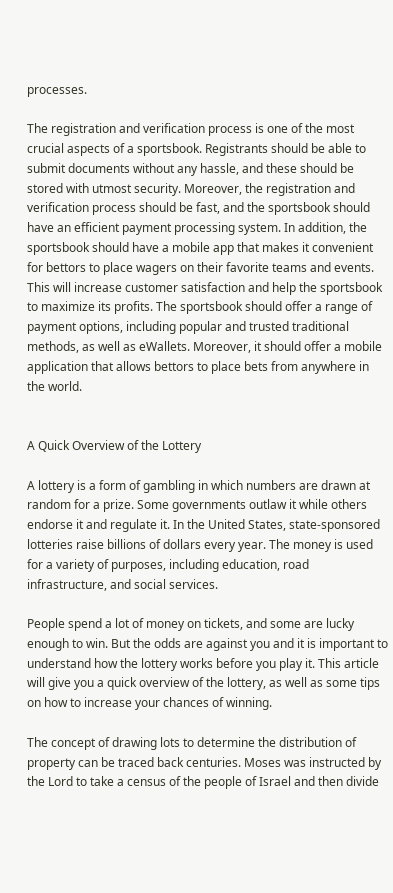processes.

The registration and verification process is one of the most crucial aspects of a sportsbook. Registrants should be able to submit documents without any hassle, and these should be stored with utmost security. Moreover, the registration and verification process should be fast, and the sportsbook should have an efficient payment processing system. In addition, the sportsbook should have a mobile app that makes it convenient for bettors to place wagers on their favorite teams and events. This will increase customer satisfaction and help the sportsbook to maximize its profits. The sportsbook should offer a range of payment options, including popular and trusted traditional methods, as well as eWallets. Moreover, it should offer a mobile application that allows bettors to place bets from anywhere in the world.


A Quick Overview of the Lottery

A lottery is a form of gambling in which numbers are drawn at random for a prize. Some governments outlaw it while others endorse it and regulate it. In the United States, state-sponsored lotteries raise billions of dollars every year. The money is used for a variety of purposes, including education, road infrastructure, and social services.

People spend a lot of money on tickets, and some are lucky enough to win. But the odds are against you and it is important to understand how the lottery works before you play it. This article will give you a quick overview of the lottery, as well as some tips on how to increase your chances of winning.

The concept of drawing lots to determine the distribution of property can be traced back centuries. Moses was instructed by the Lord to take a census of the people of Israel and then divide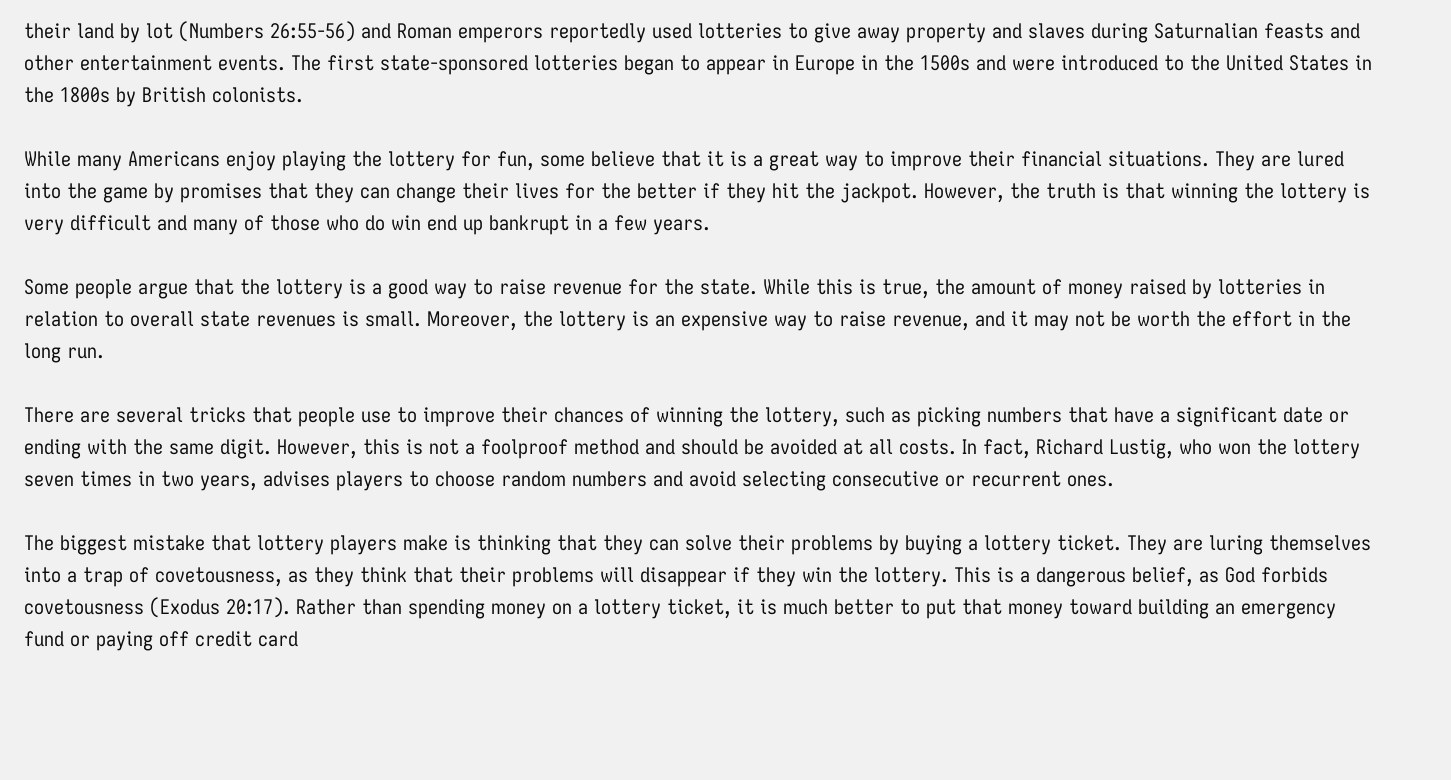their land by lot (Numbers 26:55-56) and Roman emperors reportedly used lotteries to give away property and slaves during Saturnalian feasts and other entertainment events. The first state-sponsored lotteries began to appear in Europe in the 1500s and were introduced to the United States in the 1800s by British colonists.

While many Americans enjoy playing the lottery for fun, some believe that it is a great way to improve their financial situations. They are lured into the game by promises that they can change their lives for the better if they hit the jackpot. However, the truth is that winning the lottery is very difficult and many of those who do win end up bankrupt in a few years.

Some people argue that the lottery is a good way to raise revenue for the state. While this is true, the amount of money raised by lotteries in relation to overall state revenues is small. Moreover, the lottery is an expensive way to raise revenue, and it may not be worth the effort in the long run.

There are several tricks that people use to improve their chances of winning the lottery, such as picking numbers that have a significant date or ending with the same digit. However, this is not a foolproof method and should be avoided at all costs. In fact, Richard Lustig, who won the lottery seven times in two years, advises players to choose random numbers and avoid selecting consecutive or recurrent ones.

The biggest mistake that lottery players make is thinking that they can solve their problems by buying a lottery ticket. They are luring themselves into a trap of covetousness, as they think that their problems will disappear if they win the lottery. This is a dangerous belief, as God forbids covetousness (Exodus 20:17). Rather than spending money on a lottery ticket, it is much better to put that money toward building an emergency fund or paying off credit card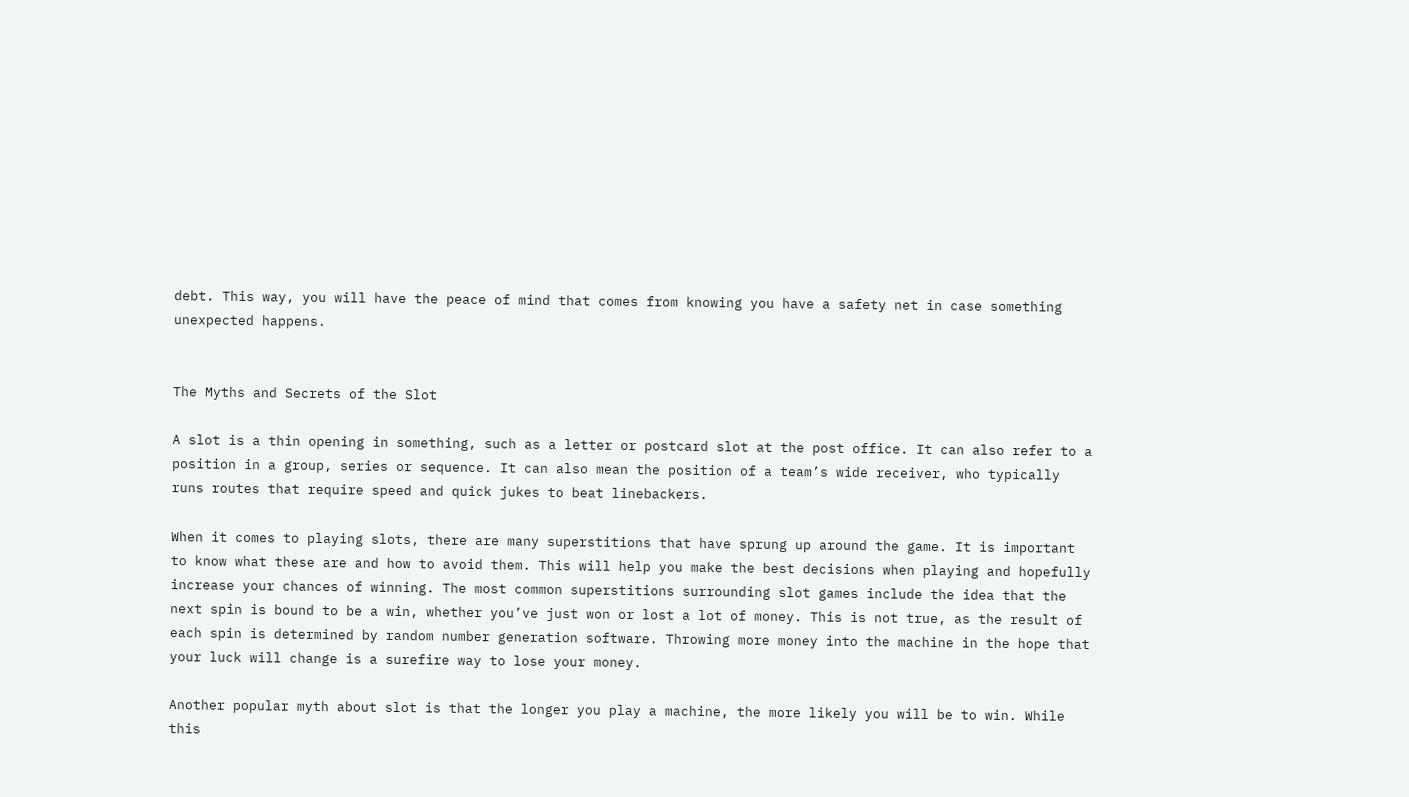debt. This way, you will have the peace of mind that comes from knowing you have a safety net in case something unexpected happens.


The Myths and Secrets of the Slot

A slot is a thin opening in something, such as a letter or postcard slot at the post office. It can also refer to a position in a group, series or sequence. It can also mean the position of a team’s wide receiver, who typically runs routes that require speed and quick jukes to beat linebackers.

When it comes to playing slots, there are many superstitions that have sprung up around the game. It is important to know what these are and how to avoid them. This will help you make the best decisions when playing and hopefully increase your chances of winning. The most common superstitions surrounding slot games include the idea that the next spin is bound to be a win, whether you’ve just won or lost a lot of money. This is not true, as the result of each spin is determined by random number generation software. Throwing more money into the machine in the hope that your luck will change is a surefire way to lose your money.

Another popular myth about slot is that the longer you play a machine, the more likely you will be to win. While this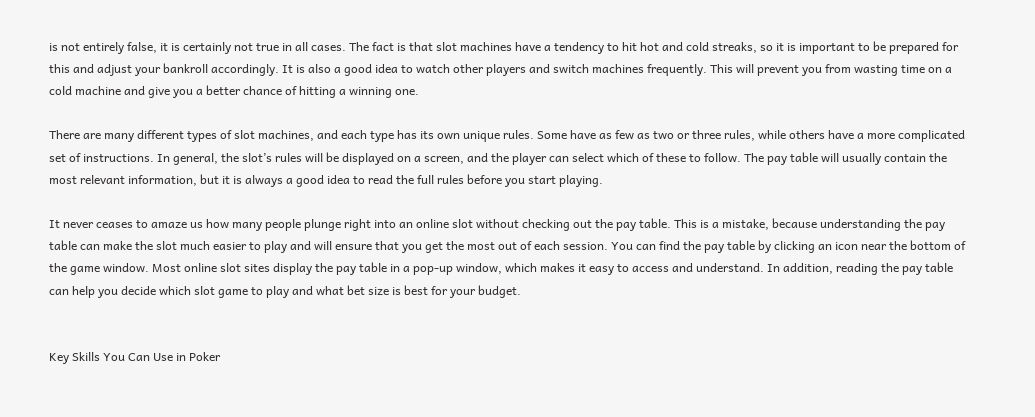is not entirely false, it is certainly not true in all cases. The fact is that slot machines have a tendency to hit hot and cold streaks, so it is important to be prepared for this and adjust your bankroll accordingly. It is also a good idea to watch other players and switch machines frequently. This will prevent you from wasting time on a cold machine and give you a better chance of hitting a winning one.

There are many different types of slot machines, and each type has its own unique rules. Some have as few as two or three rules, while others have a more complicated set of instructions. In general, the slot’s rules will be displayed on a screen, and the player can select which of these to follow. The pay table will usually contain the most relevant information, but it is always a good idea to read the full rules before you start playing.

It never ceases to amaze us how many people plunge right into an online slot without checking out the pay table. This is a mistake, because understanding the pay table can make the slot much easier to play and will ensure that you get the most out of each session. You can find the pay table by clicking an icon near the bottom of the game window. Most online slot sites display the pay table in a pop-up window, which makes it easy to access and understand. In addition, reading the pay table can help you decide which slot game to play and what bet size is best for your budget.


Key Skills You Can Use in Poker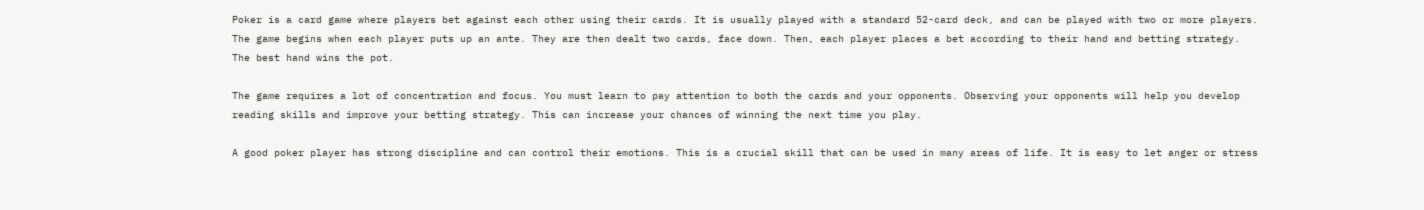Poker is a card game where players bet against each other using their cards. It is usually played with a standard 52-card deck, and can be played with two or more players. The game begins when each player puts up an ante. They are then dealt two cards, face down. Then, each player places a bet according to their hand and betting strategy. The best hand wins the pot.

The game requires a lot of concentration and focus. You must learn to pay attention to both the cards and your opponents. Observing your opponents will help you develop reading skills and improve your betting strategy. This can increase your chances of winning the next time you play.

A good poker player has strong discipline and can control their emotions. This is a crucial skill that can be used in many areas of life. It is easy to let anger or stress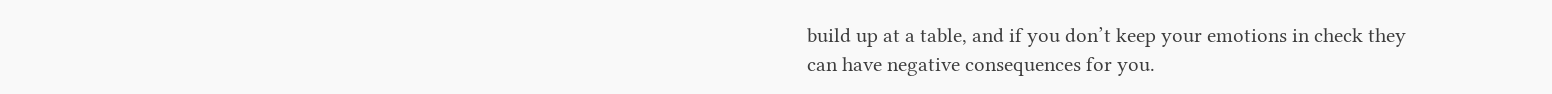build up at a table, and if you don’t keep your emotions in check they can have negative consequences for you.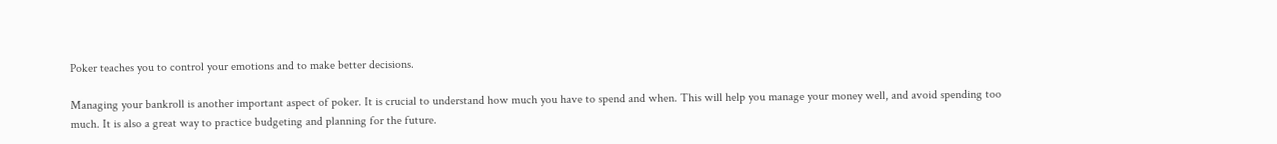Poker teaches you to control your emotions and to make better decisions.

Managing your bankroll is another important aspect of poker. It is crucial to understand how much you have to spend and when. This will help you manage your money well, and avoid spending too much. It is also a great way to practice budgeting and planning for the future.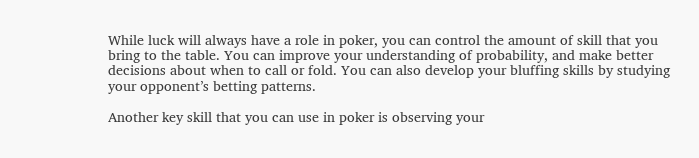While luck will always have a role in poker, you can control the amount of skill that you bring to the table. You can improve your understanding of probability, and make better decisions about when to call or fold. You can also develop your bluffing skills by studying your opponent’s betting patterns.

Another key skill that you can use in poker is observing your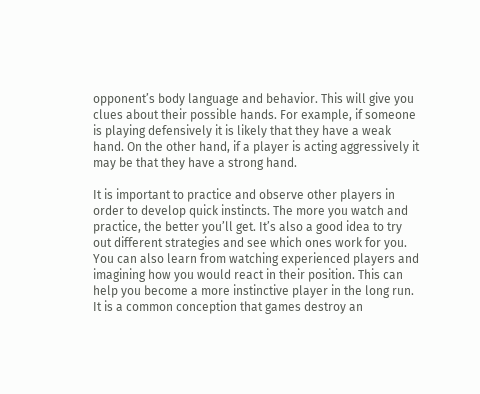opponent’s body language and behavior. This will give you clues about their possible hands. For example, if someone is playing defensively it is likely that they have a weak hand. On the other hand, if a player is acting aggressively it may be that they have a strong hand.

It is important to practice and observe other players in order to develop quick instincts. The more you watch and practice, the better you’ll get. It’s also a good idea to try out different strategies and see which ones work for you. You can also learn from watching experienced players and imagining how you would react in their position. This can help you become a more instinctive player in the long run. It is a common conception that games destroy an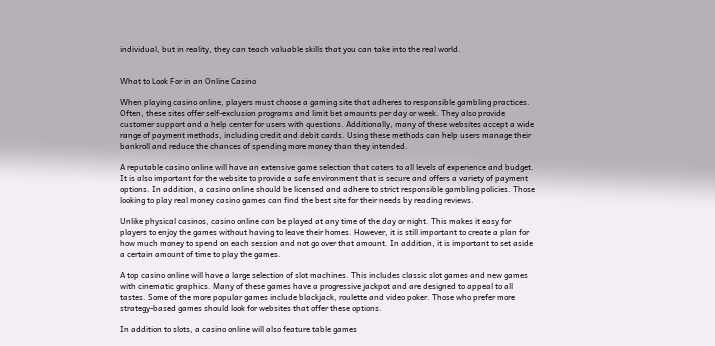individual, but in reality, they can teach valuable skills that you can take into the real world.


What to Look For in an Online Casino

When playing casino online, players must choose a gaming site that adheres to responsible gambling practices. Often, these sites offer self-exclusion programs and limit bet amounts per day or week. They also provide customer support and a help center for users with questions. Additionally, many of these websites accept a wide range of payment methods, including credit and debit cards. Using these methods can help users manage their bankroll and reduce the chances of spending more money than they intended.

A reputable casino online will have an extensive game selection that caters to all levels of experience and budget. It is also important for the website to provide a safe environment that is secure and offers a variety of payment options. In addition, a casino online should be licensed and adhere to strict responsible gambling policies. Those looking to play real money casino games can find the best site for their needs by reading reviews.

Unlike physical casinos, casino online can be played at any time of the day or night. This makes it easy for players to enjoy the games without having to leave their homes. However, it is still important to create a plan for how much money to spend on each session and not go over that amount. In addition, it is important to set aside a certain amount of time to play the games.

A top casino online will have a large selection of slot machines. This includes classic slot games and new games with cinematic graphics. Many of these games have a progressive jackpot and are designed to appeal to all tastes. Some of the more popular games include blackjack, roulette and video poker. Those who prefer more strategy-based games should look for websites that offer these options.

In addition to slots, a casino online will also feature table games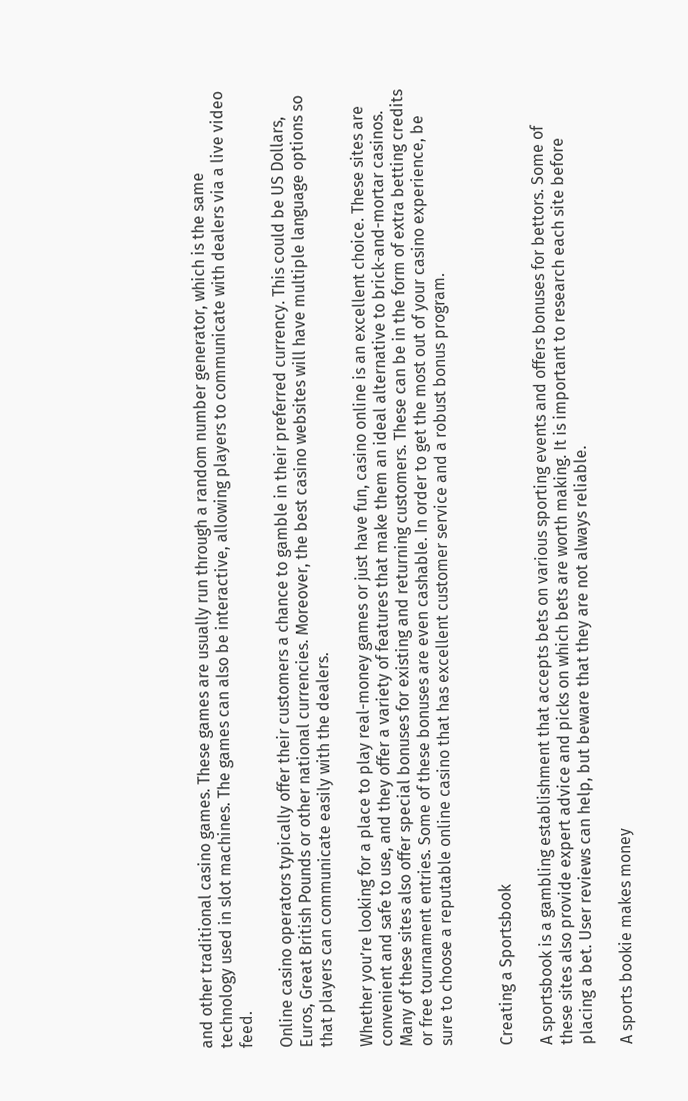and other traditional casino games. These games are usually run through a random number generator, which is the same technology used in slot machines. The games can also be interactive, allowing players to communicate with dealers via a live video feed.

Online casino operators typically offer their customers a chance to gamble in their preferred currency. This could be US Dollars, Euros, Great British Pounds or other national currencies. Moreover, the best casino websites will have multiple language options so that players can communicate easily with the dealers.

Whether you’re looking for a place to play real-money games or just have fun, casino online is an excellent choice. These sites are convenient and safe to use, and they offer a variety of features that make them an ideal alternative to brick-and-mortar casinos. Many of these sites also offer special bonuses for existing and returning customers. These can be in the form of extra betting credits or free tournament entries. Some of these bonuses are even cashable. In order to get the most out of your casino experience, be sure to choose a reputable online casino that has excellent customer service and a robust bonus program.


Creating a Sportsbook

A sportsbook is a gambling establishment that accepts bets on various sporting events and offers bonuses for bettors. Some of these sites also provide expert advice and picks on which bets are worth making. It is important to research each site before placing a bet. User reviews can help, but beware that they are not always reliable.

A sports bookie makes money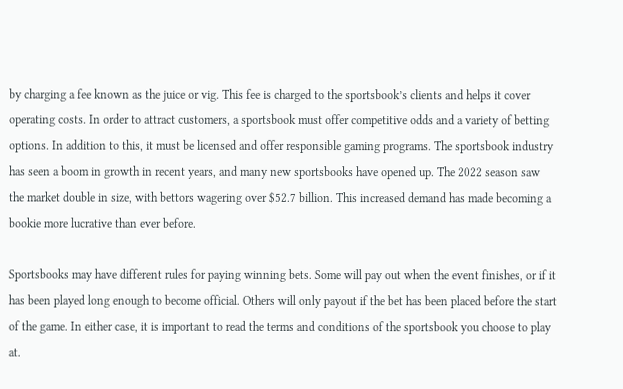by charging a fee known as the juice or vig. This fee is charged to the sportsbook’s clients and helps it cover operating costs. In order to attract customers, a sportsbook must offer competitive odds and a variety of betting options. In addition to this, it must be licensed and offer responsible gaming programs. The sportsbook industry has seen a boom in growth in recent years, and many new sportsbooks have opened up. The 2022 season saw the market double in size, with bettors wagering over $52.7 billion. This increased demand has made becoming a bookie more lucrative than ever before.

Sportsbooks may have different rules for paying winning bets. Some will pay out when the event finishes, or if it has been played long enough to become official. Others will only payout if the bet has been placed before the start of the game. In either case, it is important to read the terms and conditions of the sportsbook you choose to play at.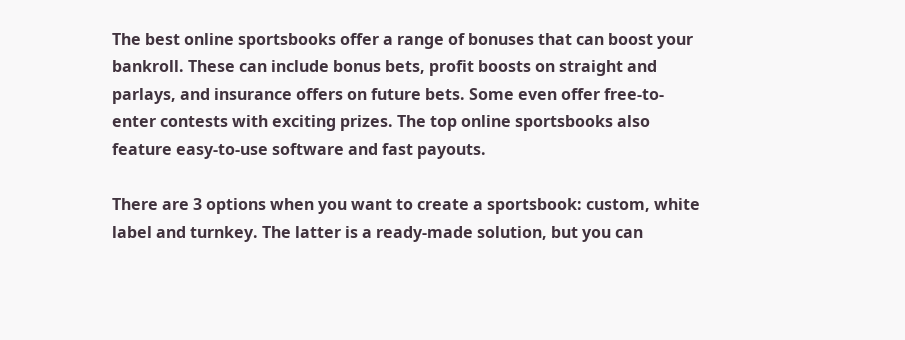The best online sportsbooks offer a range of bonuses that can boost your bankroll. These can include bonus bets, profit boosts on straight and parlays, and insurance offers on future bets. Some even offer free-to-enter contests with exciting prizes. The top online sportsbooks also feature easy-to-use software and fast payouts.

There are 3 options when you want to create a sportsbook: custom, white label and turnkey. The latter is a ready-made solution, but you can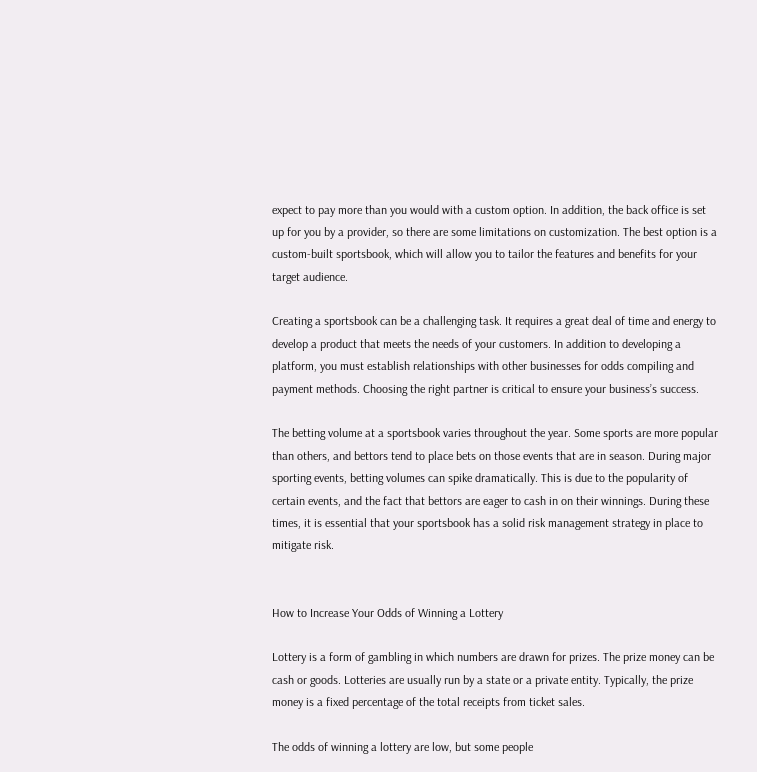expect to pay more than you would with a custom option. In addition, the back office is set up for you by a provider, so there are some limitations on customization. The best option is a custom-built sportsbook, which will allow you to tailor the features and benefits for your target audience.

Creating a sportsbook can be a challenging task. It requires a great deal of time and energy to develop a product that meets the needs of your customers. In addition to developing a platform, you must establish relationships with other businesses for odds compiling and payment methods. Choosing the right partner is critical to ensure your business’s success.

The betting volume at a sportsbook varies throughout the year. Some sports are more popular than others, and bettors tend to place bets on those events that are in season. During major sporting events, betting volumes can spike dramatically. This is due to the popularity of certain events, and the fact that bettors are eager to cash in on their winnings. During these times, it is essential that your sportsbook has a solid risk management strategy in place to mitigate risk.


How to Increase Your Odds of Winning a Lottery

Lottery is a form of gambling in which numbers are drawn for prizes. The prize money can be cash or goods. Lotteries are usually run by a state or a private entity. Typically, the prize money is a fixed percentage of the total receipts from ticket sales.

The odds of winning a lottery are low, but some people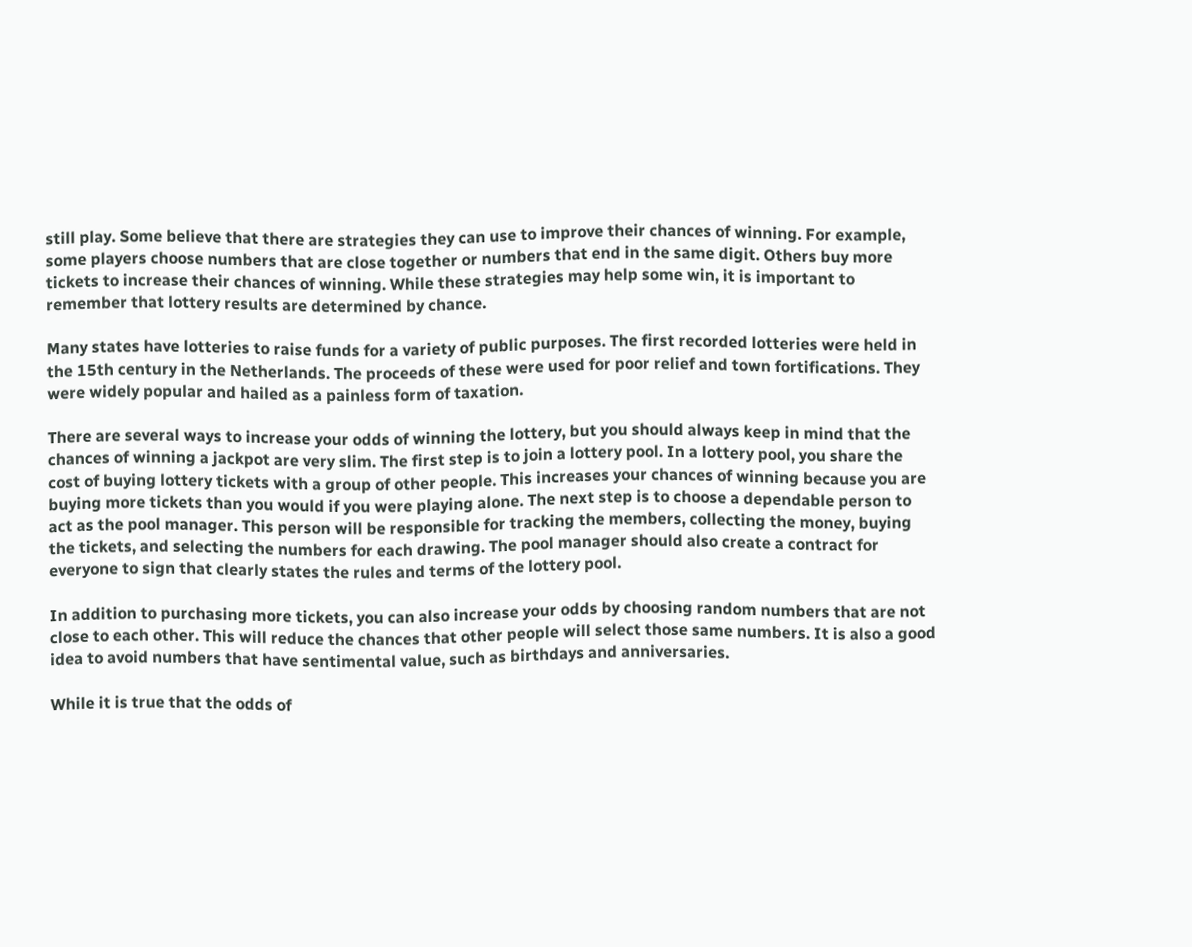still play. Some believe that there are strategies they can use to improve their chances of winning. For example, some players choose numbers that are close together or numbers that end in the same digit. Others buy more tickets to increase their chances of winning. While these strategies may help some win, it is important to remember that lottery results are determined by chance.

Many states have lotteries to raise funds for a variety of public purposes. The first recorded lotteries were held in the 15th century in the Netherlands. The proceeds of these were used for poor relief and town fortifications. They were widely popular and hailed as a painless form of taxation.

There are several ways to increase your odds of winning the lottery, but you should always keep in mind that the chances of winning a jackpot are very slim. The first step is to join a lottery pool. In a lottery pool, you share the cost of buying lottery tickets with a group of other people. This increases your chances of winning because you are buying more tickets than you would if you were playing alone. The next step is to choose a dependable person to act as the pool manager. This person will be responsible for tracking the members, collecting the money, buying the tickets, and selecting the numbers for each drawing. The pool manager should also create a contract for everyone to sign that clearly states the rules and terms of the lottery pool.

In addition to purchasing more tickets, you can also increase your odds by choosing random numbers that are not close to each other. This will reduce the chances that other people will select those same numbers. It is also a good idea to avoid numbers that have sentimental value, such as birthdays and anniversaries.

While it is true that the odds of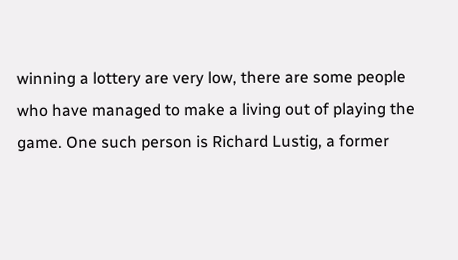winning a lottery are very low, there are some people who have managed to make a living out of playing the game. One such person is Richard Lustig, a former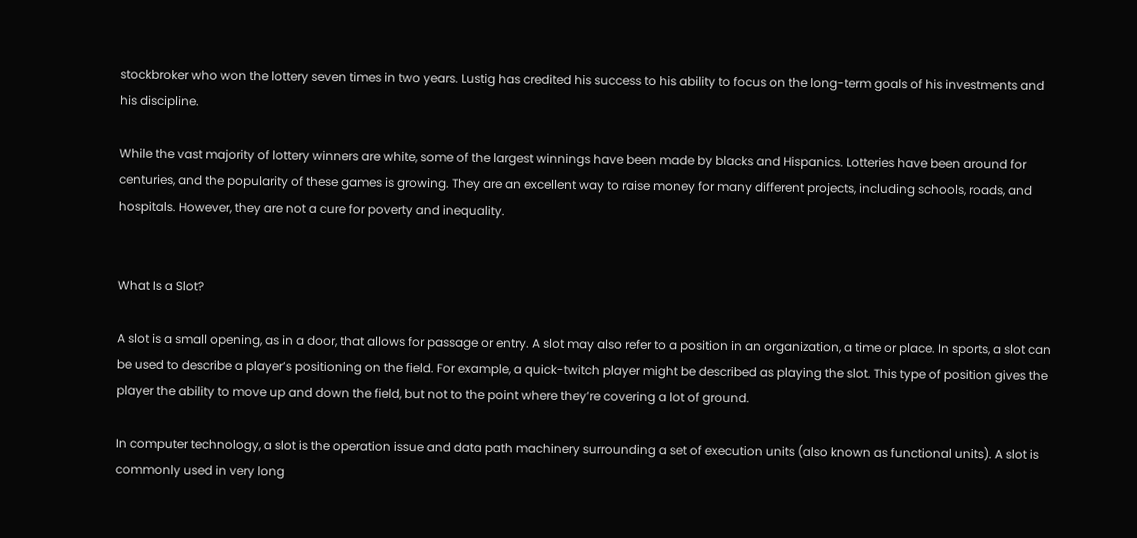stockbroker who won the lottery seven times in two years. Lustig has credited his success to his ability to focus on the long-term goals of his investments and his discipline.

While the vast majority of lottery winners are white, some of the largest winnings have been made by blacks and Hispanics. Lotteries have been around for centuries, and the popularity of these games is growing. They are an excellent way to raise money for many different projects, including schools, roads, and hospitals. However, they are not a cure for poverty and inequality.


What Is a Slot?

A slot is a small opening, as in a door, that allows for passage or entry. A slot may also refer to a position in an organization, a time or place. In sports, a slot can be used to describe a player’s positioning on the field. For example, a quick-twitch player might be described as playing the slot. This type of position gives the player the ability to move up and down the field, but not to the point where they’re covering a lot of ground.

In computer technology, a slot is the operation issue and data path machinery surrounding a set of execution units (also known as functional units). A slot is commonly used in very long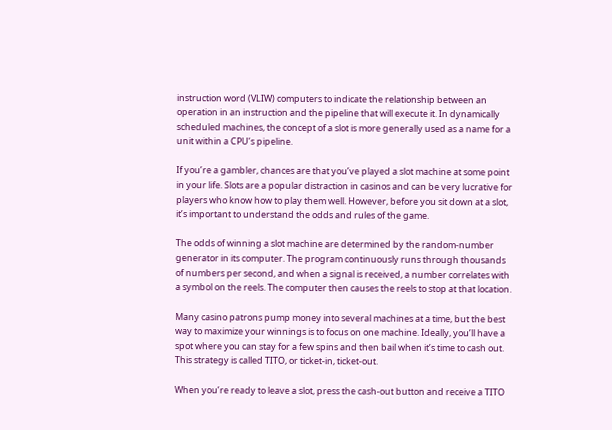instruction word (VLIW) computers to indicate the relationship between an operation in an instruction and the pipeline that will execute it. In dynamically scheduled machines, the concept of a slot is more generally used as a name for a unit within a CPU’s pipeline.

If you’re a gambler, chances are that you’ve played a slot machine at some point in your life. Slots are a popular distraction in casinos and can be very lucrative for players who know how to play them well. However, before you sit down at a slot, it’s important to understand the odds and rules of the game.

The odds of winning a slot machine are determined by the random-number generator in its computer. The program continuously runs through thousands of numbers per second, and when a signal is received, a number correlates with a symbol on the reels. The computer then causes the reels to stop at that location.

Many casino patrons pump money into several machines at a time, but the best way to maximize your winnings is to focus on one machine. Ideally, you’ll have a spot where you can stay for a few spins and then bail when it’s time to cash out. This strategy is called TITO, or ticket-in, ticket-out.

When you’re ready to leave a slot, press the cash-out button and receive a TITO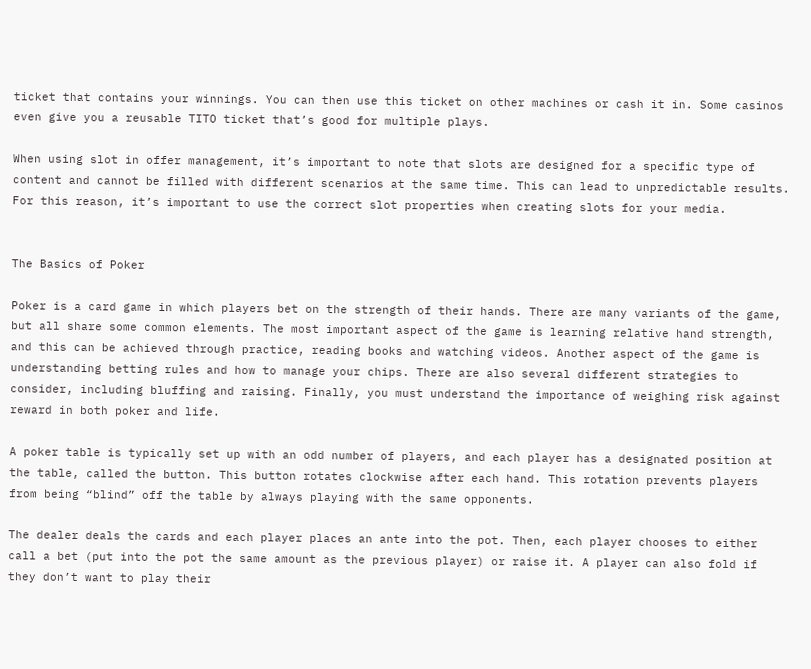ticket that contains your winnings. You can then use this ticket on other machines or cash it in. Some casinos even give you a reusable TITO ticket that’s good for multiple plays.

When using slot in offer management, it’s important to note that slots are designed for a specific type of content and cannot be filled with different scenarios at the same time. This can lead to unpredictable results. For this reason, it’s important to use the correct slot properties when creating slots for your media.


The Basics of Poker

Poker is a card game in which players bet on the strength of their hands. There are many variants of the game, but all share some common elements. The most important aspect of the game is learning relative hand strength, and this can be achieved through practice, reading books and watching videos. Another aspect of the game is understanding betting rules and how to manage your chips. There are also several different strategies to consider, including bluffing and raising. Finally, you must understand the importance of weighing risk against reward in both poker and life.

A poker table is typically set up with an odd number of players, and each player has a designated position at the table, called the button. This button rotates clockwise after each hand. This rotation prevents players from being “blind” off the table by always playing with the same opponents.

The dealer deals the cards and each player places an ante into the pot. Then, each player chooses to either call a bet (put into the pot the same amount as the previous player) or raise it. A player can also fold if they don’t want to play their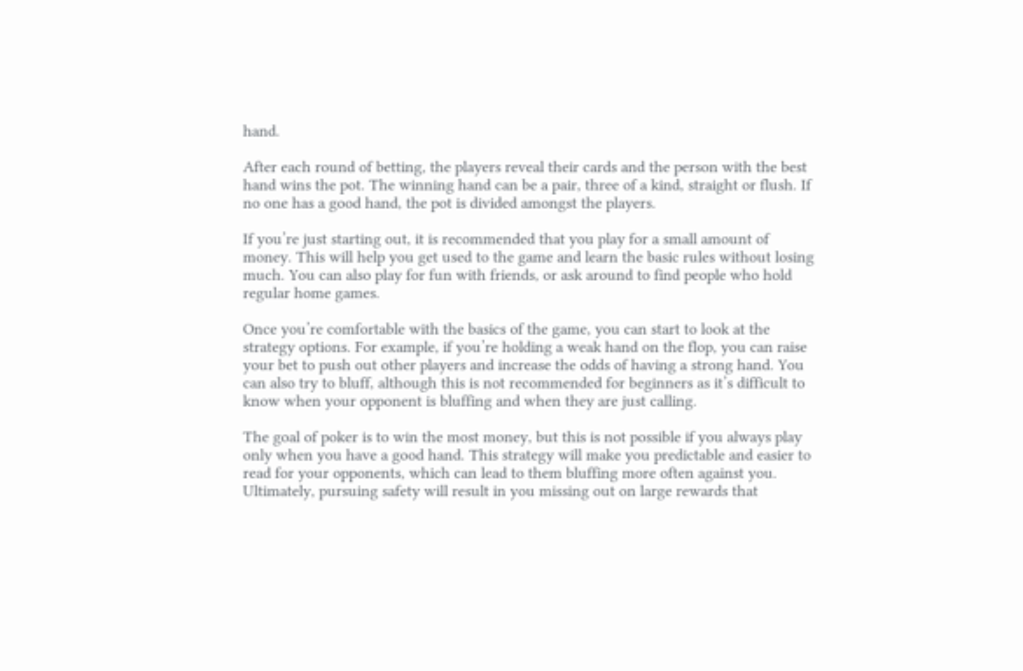hand.

After each round of betting, the players reveal their cards and the person with the best hand wins the pot. The winning hand can be a pair, three of a kind, straight or flush. If no one has a good hand, the pot is divided amongst the players.

If you’re just starting out, it is recommended that you play for a small amount of money. This will help you get used to the game and learn the basic rules without losing much. You can also play for fun with friends, or ask around to find people who hold regular home games.

Once you’re comfortable with the basics of the game, you can start to look at the strategy options. For example, if you’re holding a weak hand on the flop, you can raise your bet to push out other players and increase the odds of having a strong hand. You can also try to bluff, although this is not recommended for beginners as it’s difficult to know when your opponent is bluffing and when they are just calling.

The goal of poker is to win the most money, but this is not possible if you always play only when you have a good hand. This strategy will make you predictable and easier to read for your opponents, which can lead to them bluffing more often against you. Ultimately, pursuing safety will result in you missing out on large rewards that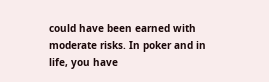could have been earned with moderate risks. In poker and in life, you have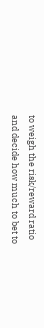to weigh the risk/reward ratio and decide how much to bet to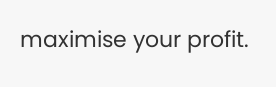maximise your profit.